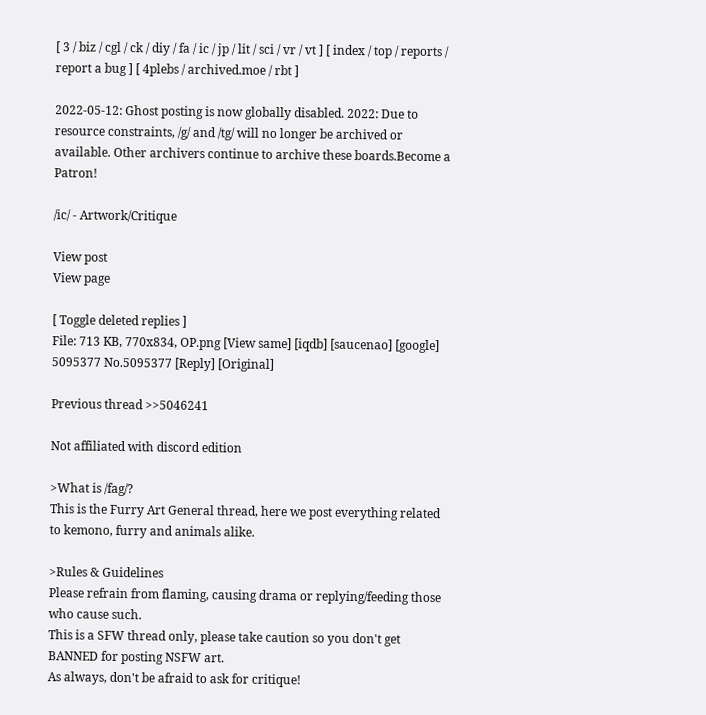[ 3 / biz / cgl / ck / diy / fa / ic / jp / lit / sci / vr / vt ] [ index / top / reports / report a bug ] [ 4plebs / archived.moe / rbt ]

2022-05-12: Ghost posting is now globally disabled. 2022: Due to resource constraints, /g/ and /tg/ will no longer be archived or available. Other archivers continue to archive these boards.Become a Patron!

/ic/ - Artwork/Critique

View post
View page

[ Toggle deleted replies ]
File: 713 KB, 770x834, OP.png [View same] [iqdb] [saucenao] [google]
5095377 No.5095377 [Reply] [Original]

Previous thread >>5046241

Not affiliated with discord edition

>What is /fag/?
This is the Furry Art General thread, here we post everything related to kemono, furry and animals alike.

>Rules & Guidelines
Please refrain from flaming, causing drama or replying/feeding those who cause such.
This is a SFW thread only, please take caution so you don't get BANNED for posting NSFW art.
As always, don't be afraid to ask for critique!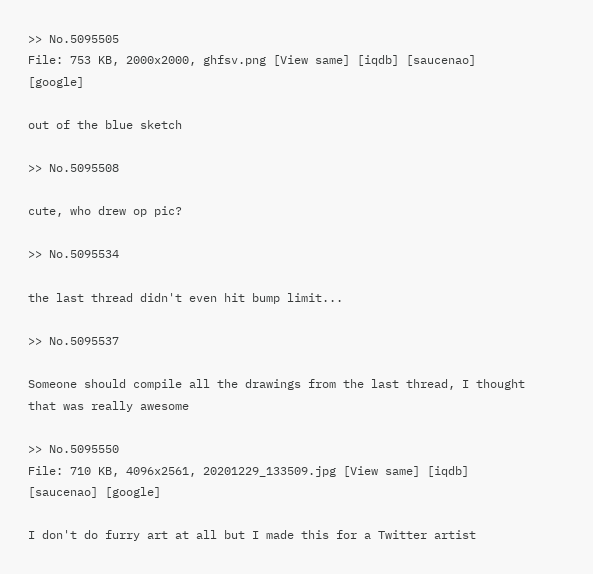>> No.5095505
File: 753 KB, 2000x2000, ghfsv.png [View same] [iqdb] [saucenao] [google]

out of the blue sketch

>> No.5095508

cute, who drew op pic?

>> No.5095534

the last thread didn't even hit bump limit...

>> No.5095537

Someone should compile all the drawings from the last thread, I thought that was really awesome

>> No.5095550
File: 710 KB, 4096x2561, 20201229_133509.jpg [View same] [iqdb] [saucenao] [google]

I don't do furry art at all but I made this for a Twitter artist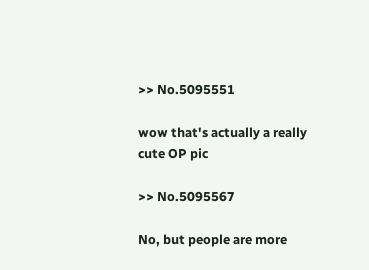>> No.5095551

wow that's actually a really cute OP pic

>> No.5095567

No, but people are more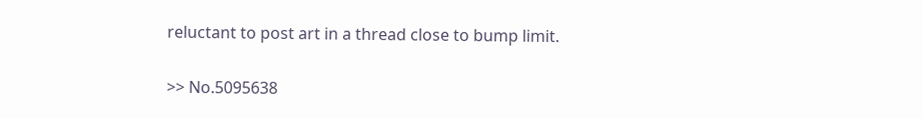reluctant to post art in a thread close to bump limit.

>> No.5095638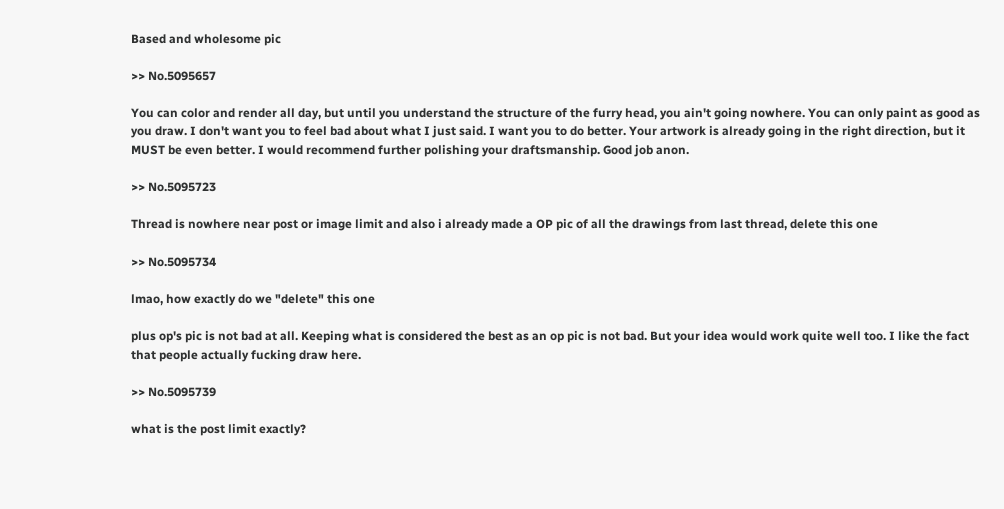Based and wholesome pic

>> No.5095657

You can color and render all day, but until you understand the structure of the furry head, you ain't going nowhere. You can only paint as good as you draw. I don't want you to feel bad about what I just said. I want you to do better. Your artwork is already going in the right direction, but it MUST be even better. I would recommend further polishing your draftsmanship. Good job anon.

>> No.5095723

Thread is nowhere near post or image limit and also i already made a OP pic of all the drawings from last thread, delete this one

>> No.5095734

lmao, how exactly do we "delete" this one

plus op's pic is not bad at all. Keeping what is considered the best as an op pic is not bad. But your idea would work quite well too. I like the fact that people actually fucking draw here.

>> No.5095739

what is the post limit exactly?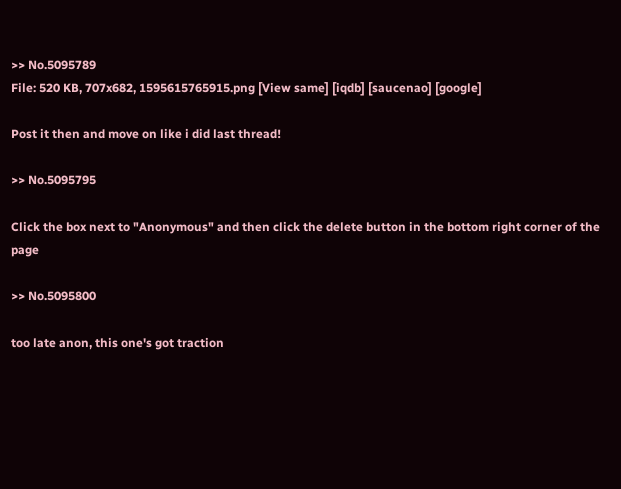>> No.5095789
File: 520 KB, 707x682, 1595615765915.png [View same] [iqdb] [saucenao] [google]

Post it then and move on like i did last thread!

>> No.5095795

Click the box next to "Anonymous" and then click the delete button in the bottom right corner of the page

>> No.5095800

too late anon, this one's got traction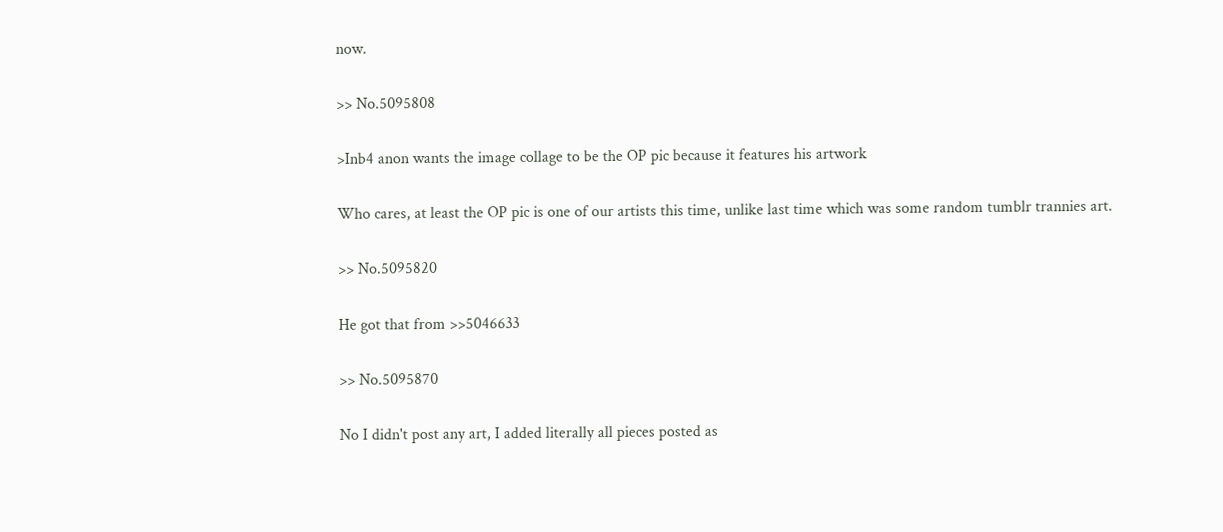now.

>> No.5095808

>Inb4 anon wants the image collage to be the OP pic because it features his artwork

Who cares, at least the OP pic is one of our artists this time, unlike last time which was some random tumblr trannies art.

>> No.5095820

He got that from >>5046633

>> No.5095870

No I didn't post any art, I added literally all pieces posted as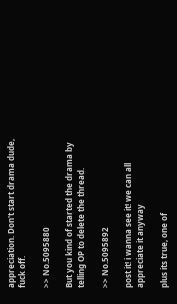appreciation. Don't start drama dude, fuck off.

>> No.5095880

But you kind of started the drama by telling OP to delete the thread.

>> No.5095892

post it! i wanna see it! we can all appreciate it anyway

plus its true, one of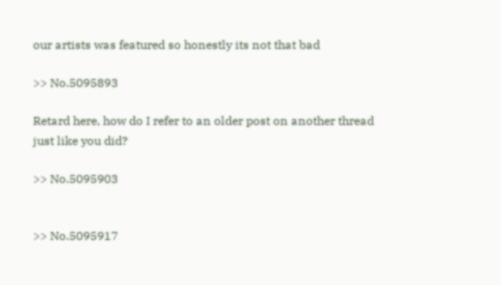our artists was featured so honestly its not that bad

>> No.5095893

Retard here, how do I refer to an older post on another thread just like you did?

>> No.5095903


>> No.5095917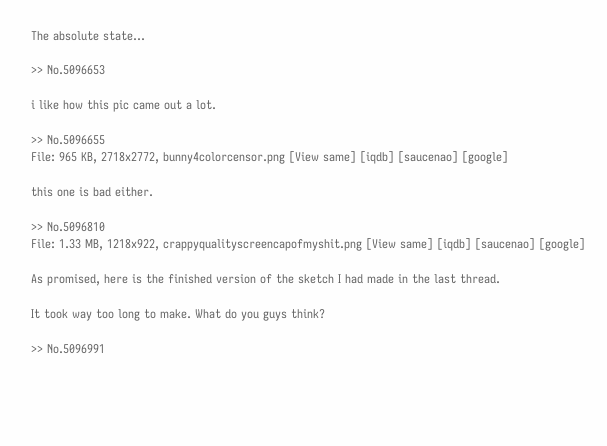The absolute state...

>> No.5096653

i like how this pic came out a lot.

>> No.5096655
File: 965 KB, 2718x2772, bunny4colorcensor.png [View same] [iqdb] [saucenao] [google]

this one is bad either.

>> No.5096810
File: 1.33 MB, 1218x922, crappyqualityscreencapofmyshit.png [View same] [iqdb] [saucenao] [google]

As promised, here is the finished version of the sketch I had made in the last thread.

It took way too long to make. What do you guys think?

>> No.5096991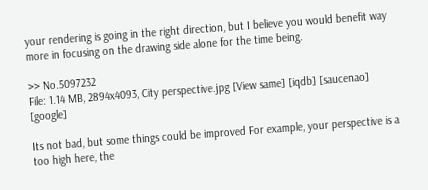your rendering is going in the right direction, but I believe you would benefit way more in focusing on the drawing side alone for the time being.

>> No.5097232
File: 1.14 MB, 2894x4093, City perspective.jpg [View same] [iqdb] [saucenao] [google]

Its not bad, but some things could be improved For example, your perspective is a too high here, the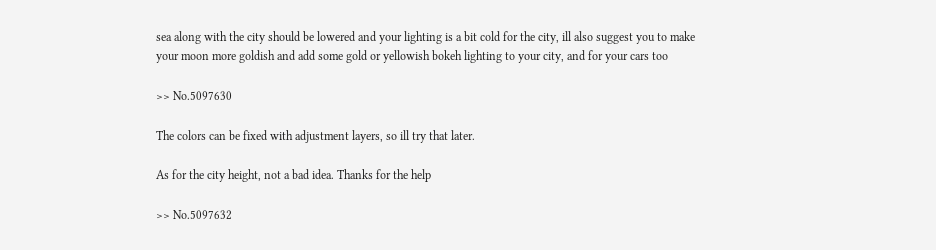sea along with the city should be lowered and your lighting is a bit cold for the city, ill also suggest you to make your moon more goldish and add some gold or yellowish bokeh lighting to your city, and for your cars too

>> No.5097630

The colors can be fixed with adjustment layers, so ill try that later.

As for the city height, not a bad idea. Thanks for the help

>> No.5097632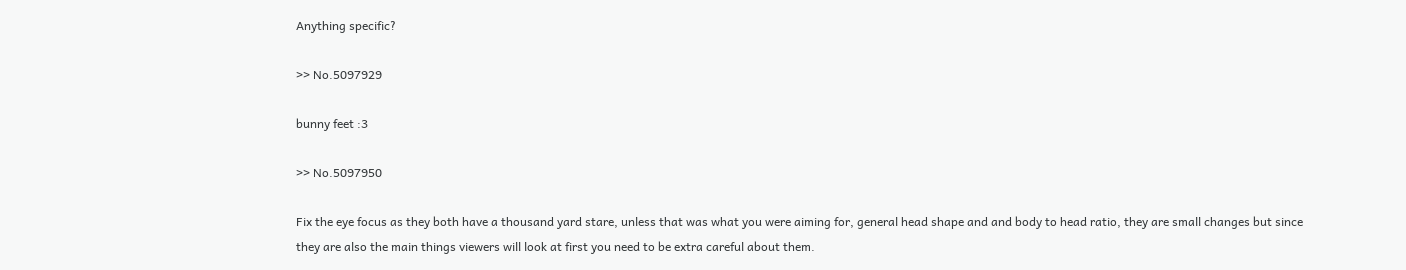Anything specific?

>> No.5097929

bunny feet :3

>> No.5097950

Fix the eye focus as they both have a thousand yard stare, unless that was what you were aiming for, general head shape and and body to head ratio, they are small changes but since they are also the main things viewers will look at first you need to be extra careful about them.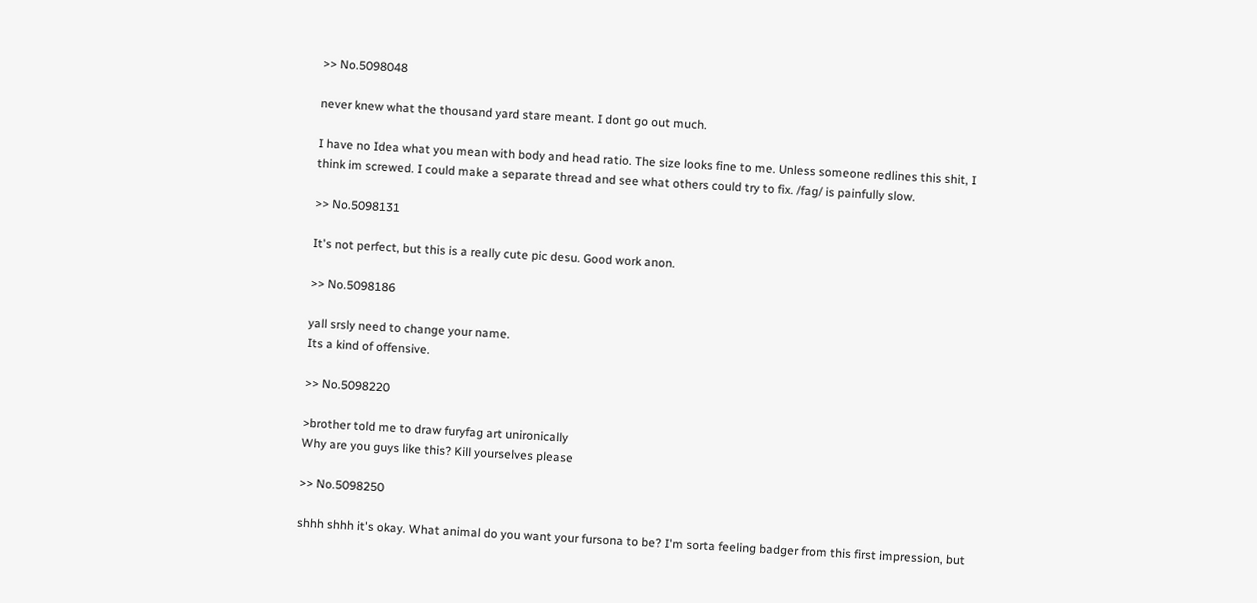>> No.5098048

never knew what the thousand yard stare meant. I dont go out much.

I have no Idea what you mean with body and head ratio. The size looks fine to me. Unless someone redlines this shit, I think im screwed. I could make a separate thread and see what others could try to fix. /fag/ is painfully slow.

>> No.5098131

It's not perfect, but this is a really cute pic desu. Good work anon.

>> No.5098186

yall srsly need to change your name.
Its a kind of offensive.

>> No.5098220

>brother told me to draw furyfag art unironically
Why are you guys like this? Kill yourselves please

>> No.5098250

shhh shhh it's okay. What animal do you want your fursona to be? I'm sorta feeling badger from this first impression, but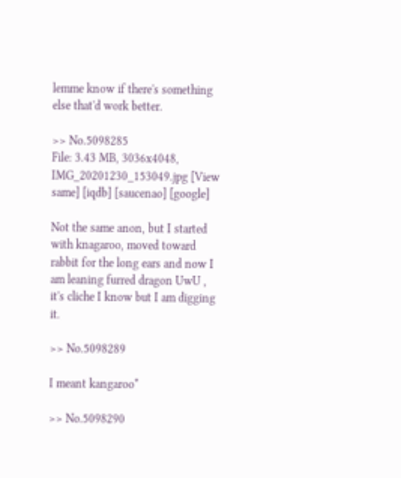lemme know if there's something else that'd work better.

>> No.5098285
File: 3.43 MB, 3036x4048, IMG_20201230_153049.jpg [View same] [iqdb] [saucenao] [google]

Not the same anon, but I started with knagaroo, moved toward rabbit for the long ears and now I am leaning furred dragon UwU , it's cliche I know but I am digging it.

>> No.5098289

I meant kangaroo*

>> No.5098290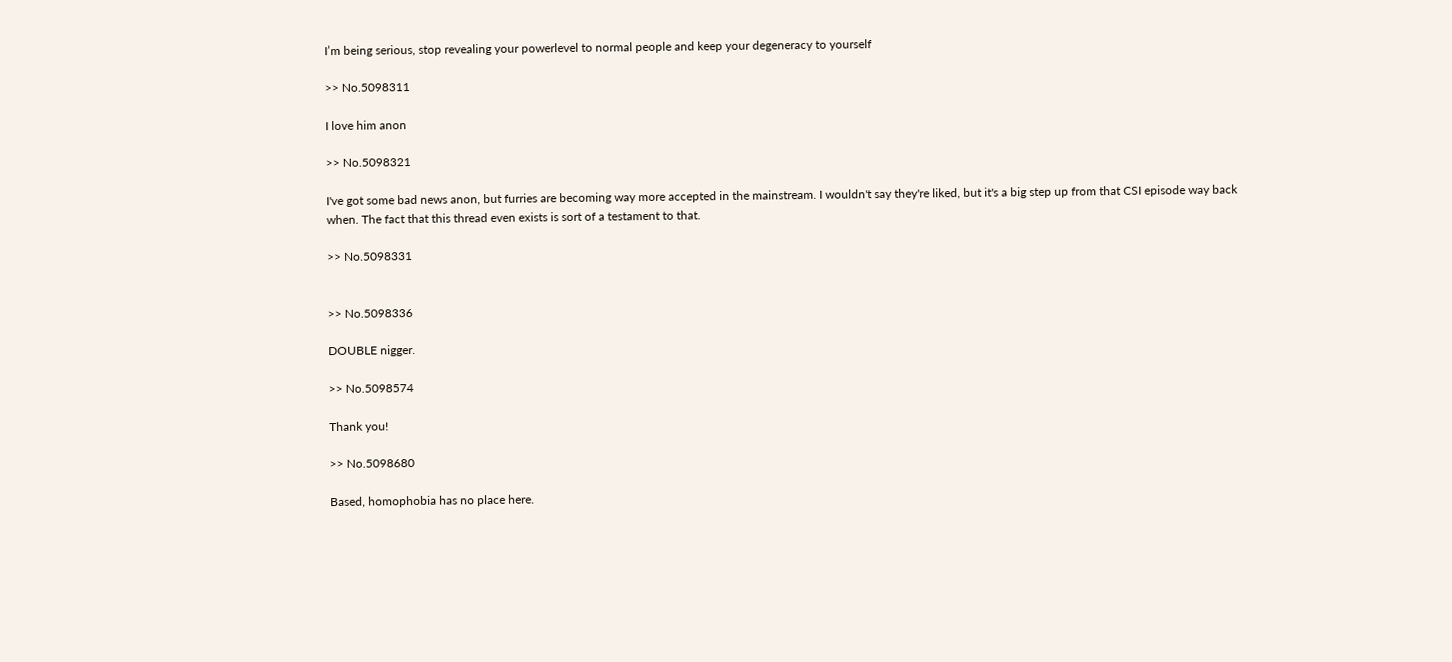I’m being serious, stop revealing your powerlevel to normal people and keep your degeneracy to yourself

>> No.5098311

I love him anon

>> No.5098321

I've got some bad news anon, but furries are becoming way more accepted in the mainstream. I wouldn't say they're liked, but it's a big step up from that CSI episode way back when. The fact that this thread even exists is sort of a testament to that.

>> No.5098331


>> No.5098336

DOUBLE nigger.

>> No.5098574

Thank you!

>> No.5098680

Based, homophobia has no place here.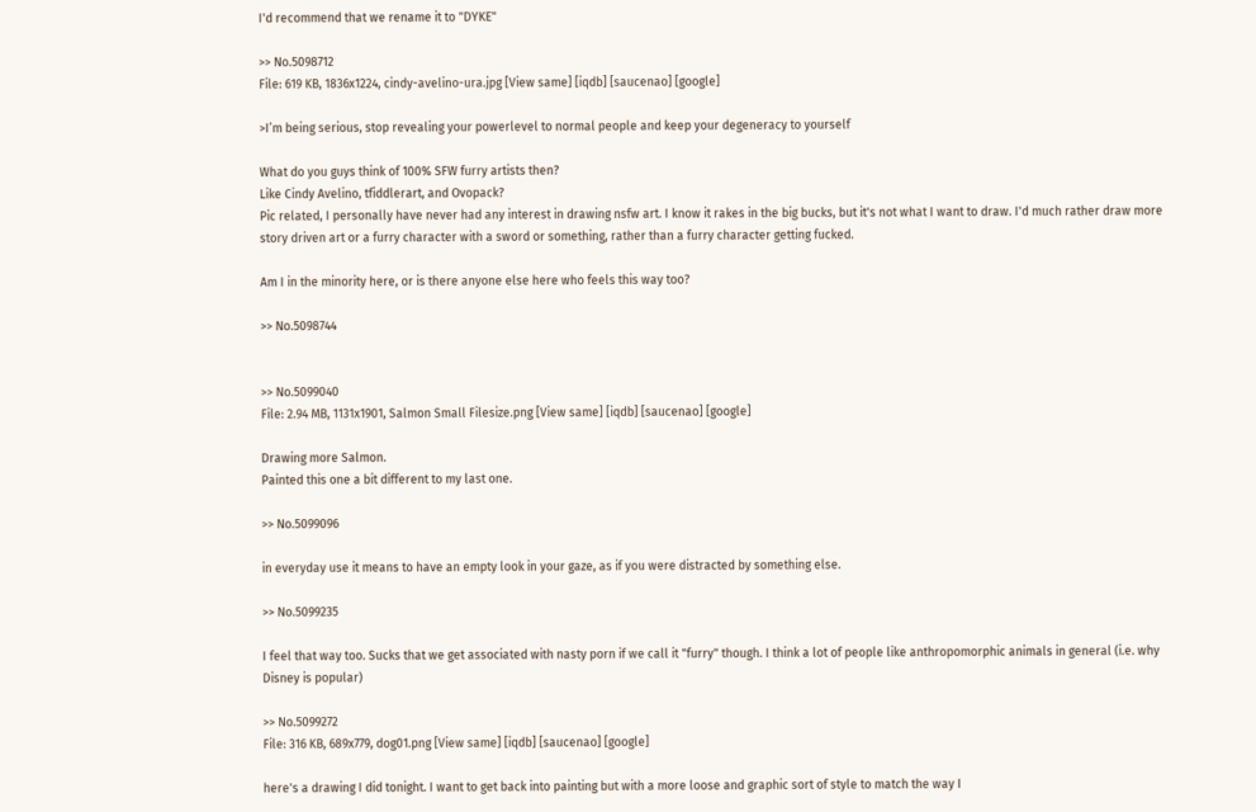I'd recommend that we rename it to "DYKE"

>> No.5098712
File: 619 KB, 1836x1224, cindy-avelino-ura.jpg [View same] [iqdb] [saucenao] [google]

>I’m being serious, stop revealing your powerlevel to normal people and keep your degeneracy to yourself

What do you guys think of 100% SFW furry artists then?
Like Cindy Avelino, tfiddlerart, and Ovopack?
Pic related, I personally have never had any interest in drawing nsfw art. I know it rakes in the big bucks, but it's not what I want to draw. I'd much rather draw more story driven art or a furry character with a sword or something, rather than a furry character getting fucked.

Am I in the minority here, or is there anyone else here who feels this way too?

>> No.5098744


>> No.5099040
File: 2.94 MB, 1131x1901, Salmon Small Filesize.png [View same] [iqdb] [saucenao] [google]

Drawing more Salmon.
Painted this one a bit different to my last one.

>> No.5099096

in everyday use it means to have an empty look in your gaze, as if you were distracted by something else.

>> No.5099235

I feel that way too. Sucks that we get associated with nasty porn if we call it "furry" though. I think a lot of people like anthropomorphic animals in general (i.e. why Disney is popular)

>> No.5099272
File: 316 KB, 689x779, dog01.png [View same] [iqdb] [saucenao] [google]

here's a drawing I did tonight. I want to get back into painting but with a more loose and graphic sort of style to match the way I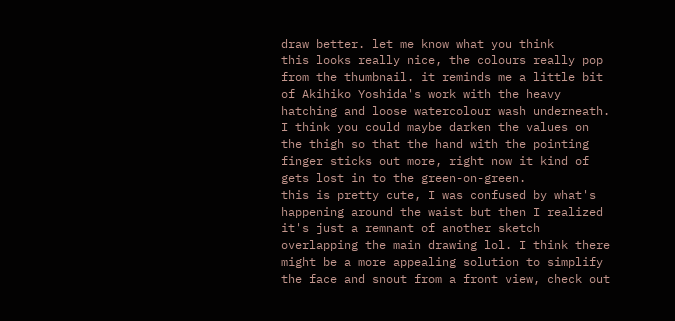draw better. let me know what you think
this looks really nice, the colours really pop from the thumbnail. it reminds me a little bit of Akihiko Yoshida's work with the heavy hatching and loose watercolour wash underneath. I think you could maybe darken the values on the thigh so that the hand with the pointing finger sticks out more, right now it kind of gets lost in to the green-on-green.
this is pretty cute, I was confused by what's happening around the waist but then I realized it's just a remnant of another sketch overlapping the main drawing lol. I think there might be a more appealing solution to simplify the face and snout from a front view, check out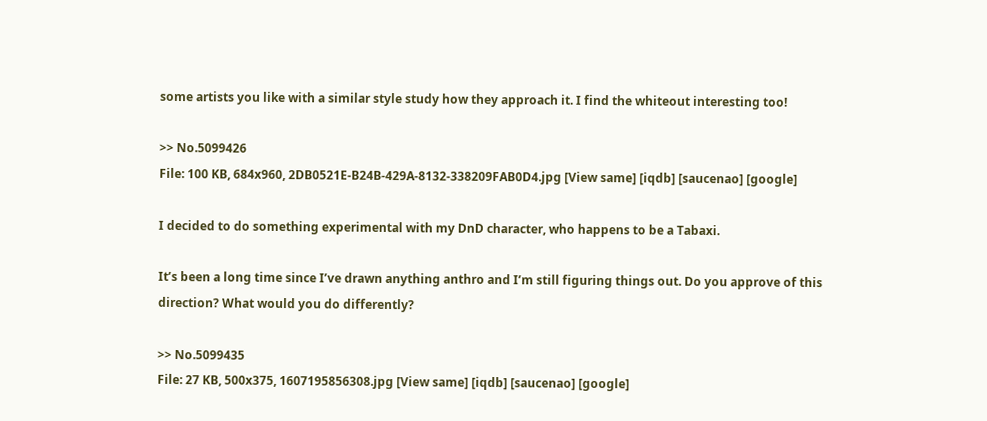some artists you like with a similar style study how they approach it. I find the whiteout interesting too!

>> No.5099426
File: 100 KB, 684x960, 2DB0521E-B24B-429A-8132-338209FAB0D4.jpg [View same] [iqdb] [saucenao] [google]

I decided to do something experimental with my DnD character, who happens to be a Tabaxi.

It’s been a long time since I’ve drawn anything anthro and I’m still figuring things out. Do you approve of this direction? What would you do differently?

>> No.5099435
File: 27 KB, 500x375, 1607195856308.jpg [View same] [iqdb] [saucenao] [google]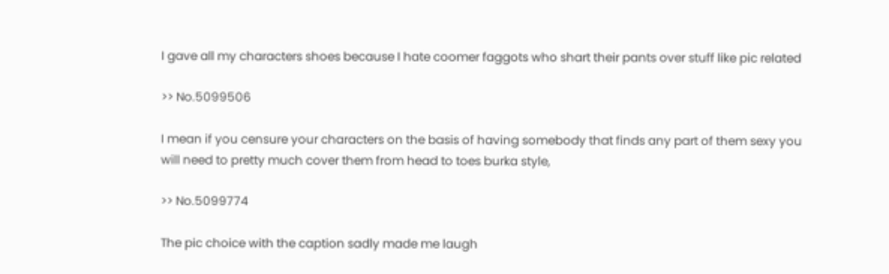I gave all my characters shoes because I hate coomer faggots who shart their pants over stuff like pic related

>> No.5099506

I mean if you censure your characters on the basis of having somebody that finds any part of them sexy you will need to pretty much cover them from head to toes burka style,

>> No.5099774

The pic choice with the caption sadly made me laugh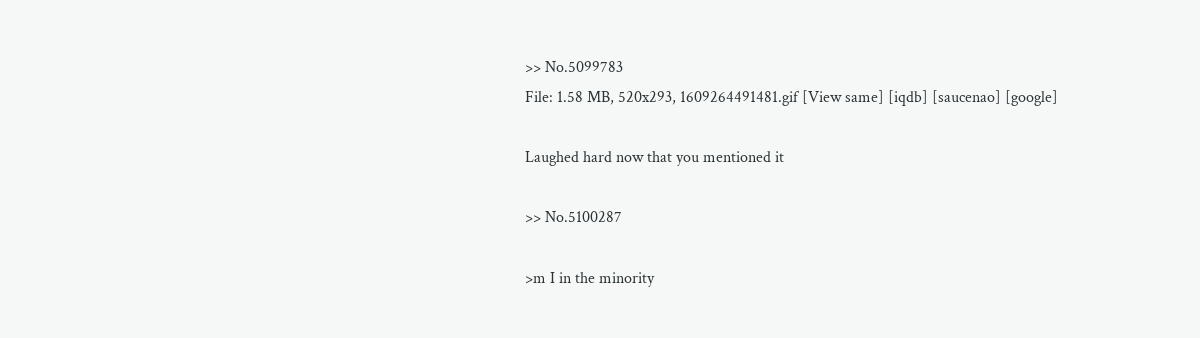>> No.5099783
File: 1.58 MB, 520x293, 1609264491481.gif [View same] [iqdb] [saucenao] [google]

Laughed hard now that you mentioned it

>> No.5100287

>m I in the minority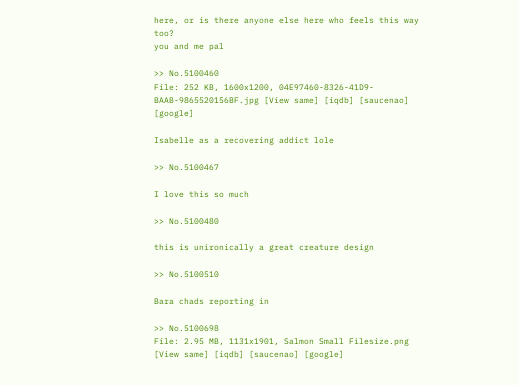here, or is there anyone else here who feels this way too?
you and me pal

>> No.5100460
File: 252 KB, 1600x1200, 04E97460-8326-41D9-BAAB-9865520156BF.jpg [View same] [iqdb] [saucenao] [google]

Isabelle as a recovering addict lole

>> No.5100467

I love this so much

>> No.5100480

this is unironically a great creature design

>> No.5100510

Bara chads reporting in

>> No.5100698
File: 2.95 MB, 1131x1901, Salmon Small Filesize.png [View same] [iqdb] [saucenao] [google]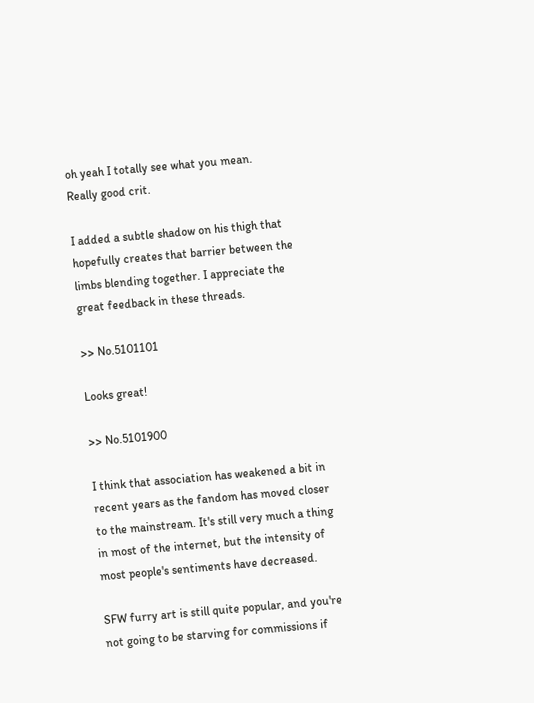oh yeah I totally see what you mean.
Really good crit.

I added a subtle shadow on his thigh that hopefully creates that barrier between the limbs blending together. I appreciate the great feedback in these threads.

>> No.5101101

Looks great!

>> No.5101900

I think that association has weakened a bit in recent years as the fandom has moved closer to the mainstream. It's still very much a thing in most of the internet, but the intensity of most people's sentiments have decreased.

SFW furry art is still quite popular, and you're not going to be starving for commissions if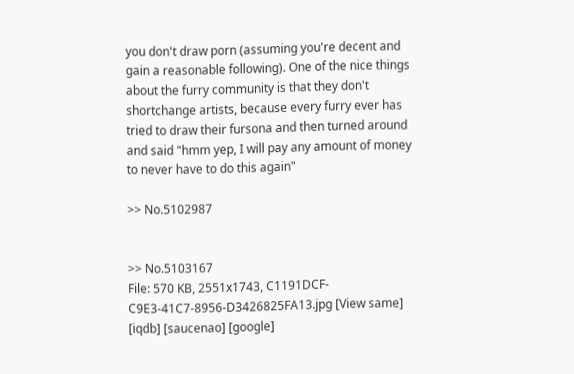you don't draw porn (assuming you're decent and gain a reasonable following). One of the nice things about the furry community is that they don't shortchange artists, because every furry ever has tried to draw their fursona and then turned around and said "hmm yep, I will pay any amount of money to never have to do this again"

>> No.5102987


>> No.5103167
File: 570 KB, 2551x1743, C1191DCF-C9E3-41C7-8956-D3426825FA13.jpg [View same] [iqdb] [saucenao] [google]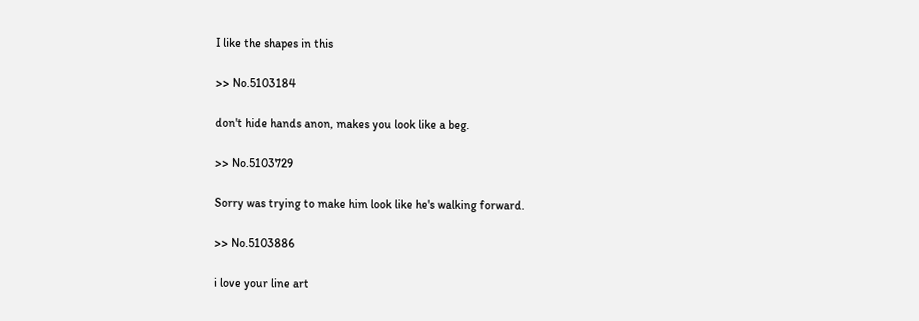I like the shapes in this

>> No.5103184

don't hide hands anon, makes you look like a beg.

>> No.5103729

Sorry was trying to make him look like he's walking forward.

>> No.5103886

i love your line art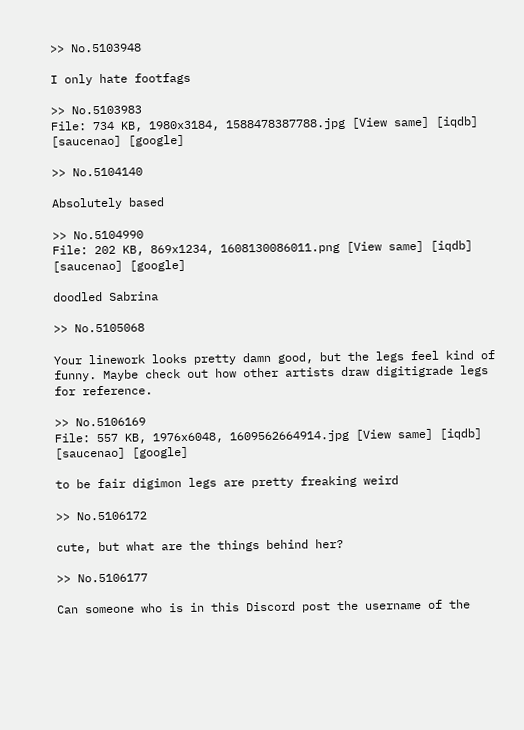>> No.5103948

I only hate footfags

>> No.5103983
File: 734 KB, 1980x3184, 1588478387788.jpg [View same] [iqdb] [saucenao] [google]

>> No.5104140

Absolutely based

>> No.5104990
File: 202 KB, 869x1234, 1608130086011.png [View same] [iqdb] [saucenao] [google]

doodled Sabrina

>> No.5105068

Your linework looks pretty damn good, but the legs feel kind of funny. Maybe check out how other artists draw digitigrade legs for reference.

>> No.5106169
File: 557 KB, 1976x6048, 1609562664914.jpg [View same] [iqdb] [saucenao] [google]

to be fair digimon legs are pretty freaking weird

>> No.5106172

cute, but what are the things behind her?

>> No.5106177

Can someone who is in this Discord post the username of the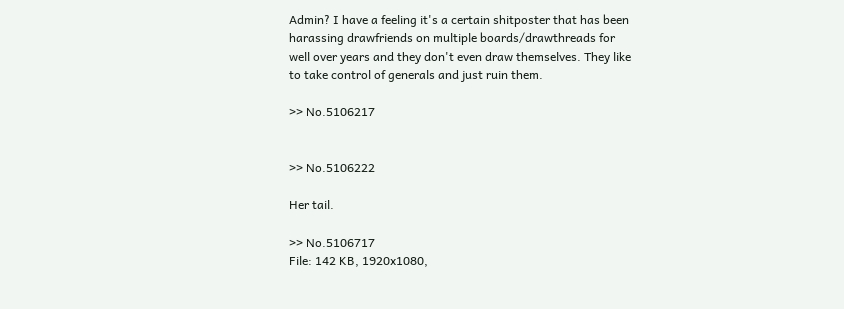Admin? I have a feeling it's a certain shitposter that has been harassing drawfriends on multiple boards/drawthreads for well over years and they don't even draw themselves. They like to take control of generals and just ruin them.

>> No.5106217


>> No.5106222

Her tail.

>> No.5106717
File: 142 KB, 1920x1080,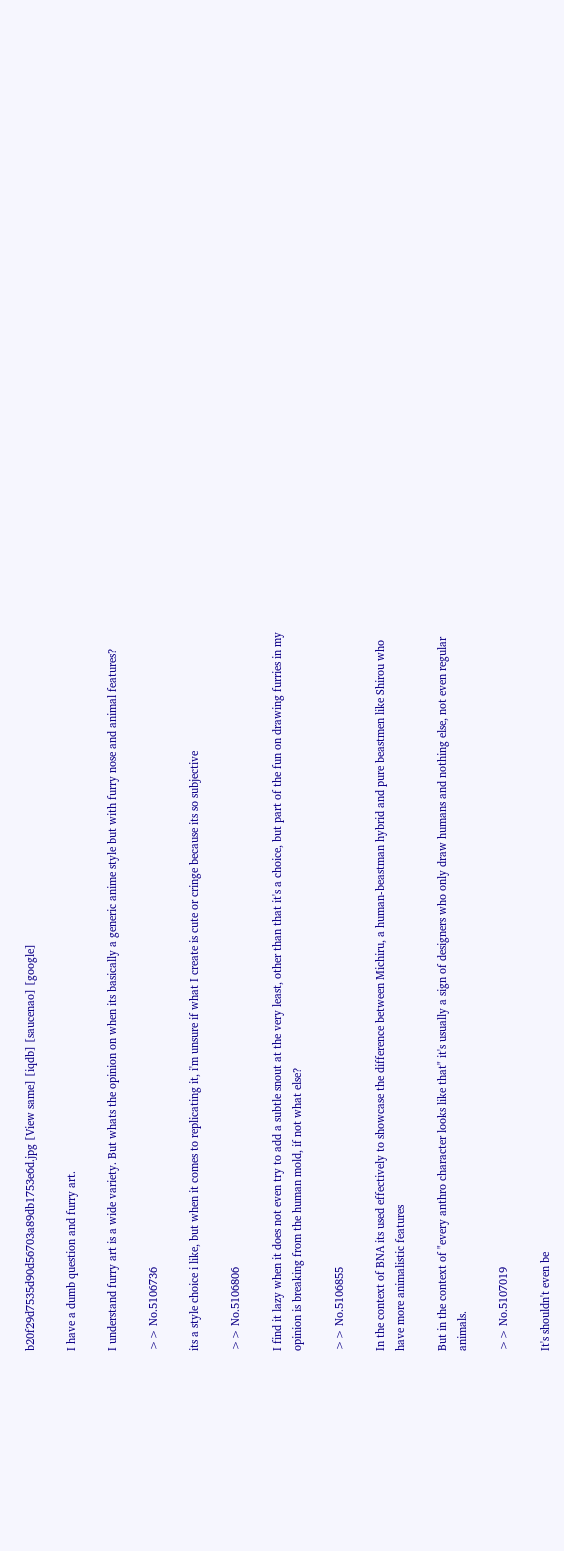b20f29d7535d90d56703a89db1753e6d.jpg [View same] [iqdb] [saucenao] [google]

I have a dumb question and furry art.

I understand furry art is a wide variety. But whats the opinion on when its basically a generic anime style but with furry nose and animal features?

>> No.5106736

its a style choice i like, but when it comes to replicating it, i'm unsure if what I create is cute or cringe because its so subjective

>> No.5106806

I find it lazy when it does not even try to add a subtle snout at the very least, other than that it's a choice, but part of the fun on drawing furries in my opinion is breaking from the human mold, if not what else?

>> No.5106855

In the context of BNA its used effectively to showcase the difference between Michiru, a human-beastman hybrid and pure beastmen like Shirou who have more animalistic features

But in the context of "every anthro character looks like that" it's usually a sign of designers who only draw humans and nothing else, not even regular animals.

>> No.5107019

It's shouldn't even be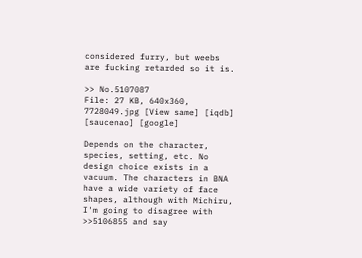considered furry, but weebs are fucking retarded so it is.

>> No.5107087
File: 27 KB, 640x360, 7728049.jpg [View same] [iqdb] [saucenao] [google]

Depends on the character, species, setting, etc. No design choice exists in a vacuum. The characters in BNA have a wide variety of face shapes, although with Michiru, I'm going to disagree with >>5106855 and say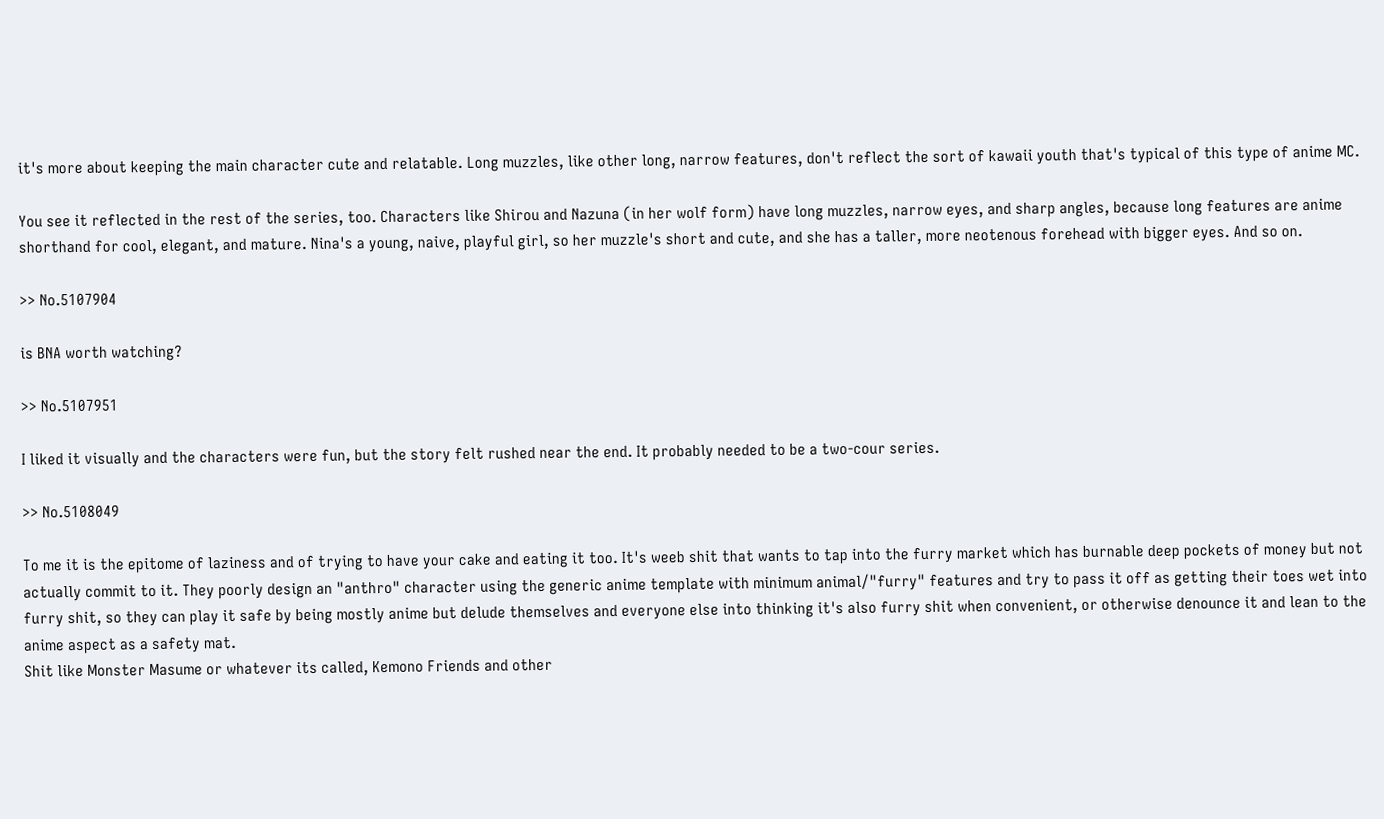it's more about keeping the main character cute and relatable. Long muzzles, like other long, narrow features, don't reflect the sort of kawaii youth that's typical of this type of anime MC.

You see it reflected in the rest of the series, too. Characters like Shirou and Nazuna (in her wolf form) have long muzzles, narrow eyes, and sharp angles, because long features are anime shorthand for cool, elegant, and mature. Nina's a young, naive, playful girl, so her muzzle's short and cute, and she has a taller, more neotenous forehead with bigger eyes. And so on.

>> No.5107904

is BNA worth watching?

>> No.5107951

I liked it visually and the characters were fun, but the story felt rushed near the end. It probably needed to be a two-cour series.

>> No.5108049

To me it is the epitome of laziness and of trying to have your cake and eating it too. It's weeb shit that wants to tap into the furry market which has burnable deep pockets of money but not actually commit to it. They poorly design an "anthro" character using the generic anime template with minimum animal/"furry" features and try to pass it off as getting their toes wet into furry shit, so they can play it safe by being mostly anime but delude themselves and everyone else into thinking it's also furry shit when convenient, or otherwise denounce it and lean to the anime aspect as a safety mat.
Shit like Monster Masume or whatever its called, Kemono Friends and other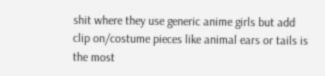shit where they use generic anime girls but add clip on/costume pieces like animal ears or tails is the most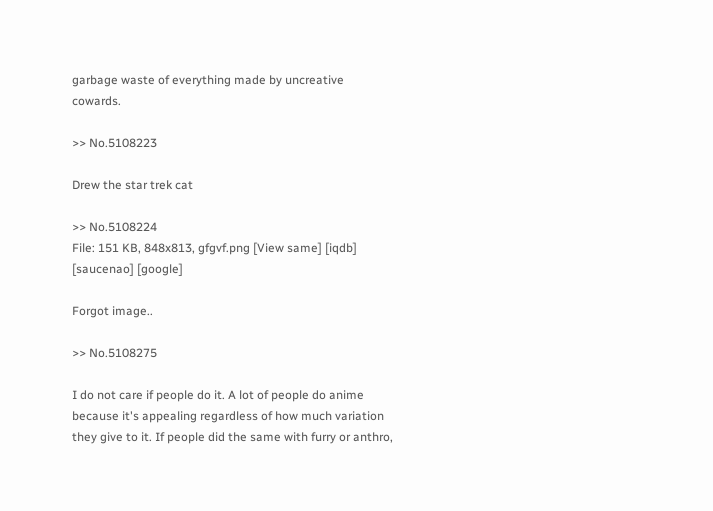garbage waste of everything made by uncreative cowards.

>> No.5108223

Drew the star trek cat

>> No.5108224
File: 151 KB, 848x813, gfgvf.png [View same] [iqdb] [saucenao] [google]

Forgot image..

>> No.5108275

I do not care if people do it. A lot of people do anime because it's appealing regardless of how much variation they give to it. If people did the same with furry or anthro,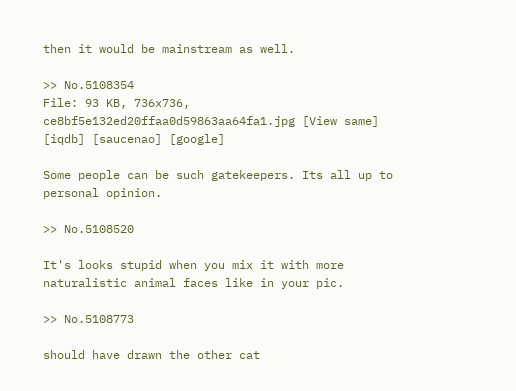then it would be mainstream as well.

>> No.5108354
File: 93 KB, 736x736, ce8bf5e132ed20ffaa0d59863aa64fa1.jpg [View same] [iqdb] [saucenao] [google]

Some people can be such gatekeepers. Its all up to personal opinion.

>> No.5108520

It's looks stupid when you mix it with more naturalistic animal faces like in your pic.

>> No.5108773

should have drawn the other cat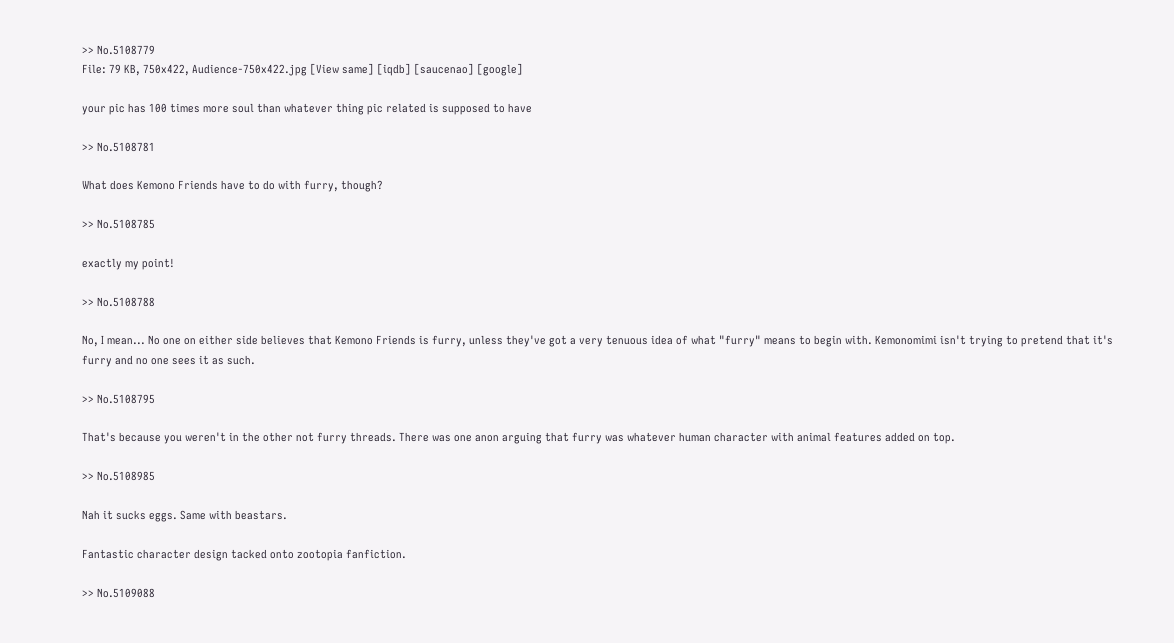>> No.5108779
File: 79 KB, 750x422, Audience-750x422.jpg [View same] [iqdb] [saucenao] [google]

your pic has 100 times more soul than whatever thing pic related is supposed to have

>> No.5108781

What does Kemono Friends have to do with furry, though?

>> No.5108785

exactly my point!

>> No.5108788

No, I mean... No one on either side believes that Kemono Friends is furry, unless they've got a very tenuous idea of what "furry" means to begin with. Kemonomimi isn't trying to pretend that it's furry and no one sees it as such.

>> No.5108795

That's because you weren't in the other not furry threads. There was one anon arguing that furry was whatever human character with animal features added on top.

>> No.5108985

Nah it sucks eggs. Same with beastars.

Fantastic character design tacked onto zootopia fanfiction.

>> No.5109088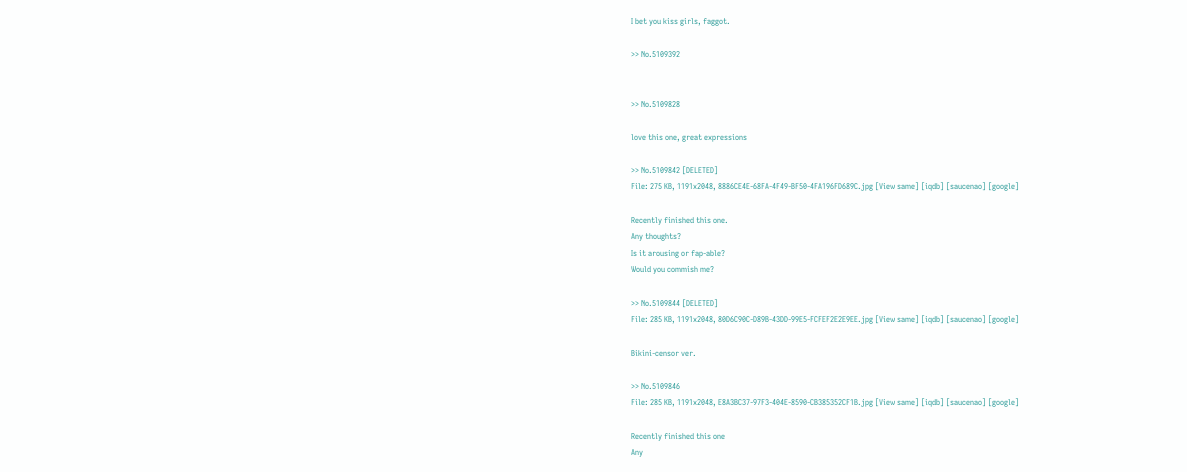I bet you kiss girls, faggot.

>> No.5109392


>> No.5109828

love this one, great expressions

>> No.5109842 [DELETED]
File: 275 KB, 1191x2048, 8886CE4E-68FA-4F49-BF50-4FA196FD689C.jpg [View same] [iqdb] [saucenao] [google]

Recently finished this one.
Any thoughts?
Is it arousing or fap-able?
Would you commish me?

>> No.5109844 [DELETED]
File: 285 KB, 1191x2048, 80D6C90C-D89B-43DD-99E5-FCFEF2E2E9EE.jpg [View same] [iqdb] [saucenao] [google]

Bikini-censor ver.

>> No.5109846
File: 285 KB, 1191x2048, E8A3BC37-97F3-404E-8590-CB385352CF1B.jpg [View same] [iqdb] [saucenao] [google]

Recently finished this one
Any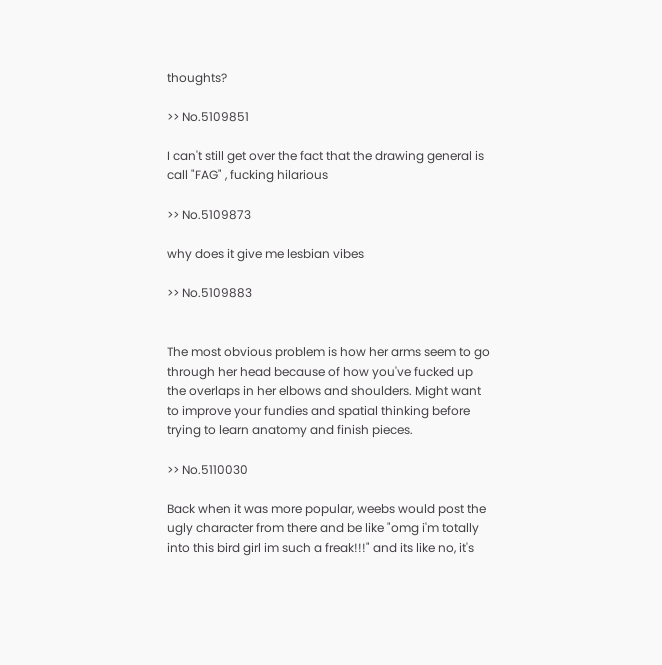thoughts?

>> No.5109851

I can't still get over the fact that the drawing general is call "FAG" , fucking hilarious

>> No.5109873

why does it give me lesbian vibes

>> No.5109883


The most obvious problem is how her arms seem to go through her head because of how you've fucked up the overlaps in her elbows and shoulders. Might want to improve your fundies and spatial thinking before trying to learn anatomy and finish pieces.

>> No.5110030

Back when it was more popular, weebs would post the ugly character from there and be like "omg i'm totally into this bird girl im such a freak!!!" and its like no, it's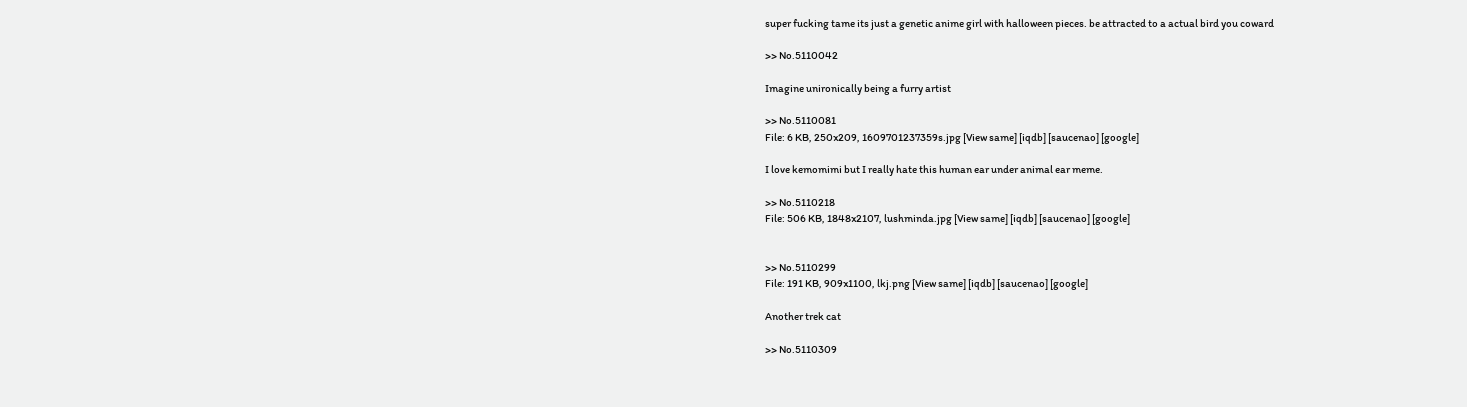super fucking tame its just a genetic anime girl with halloween pieces. be attracted to a actual bird you coward

>> No.5110042

Imagine unironically being a furry artist

>> No.5110081
File: 6 KB, 250x209, 1609701237359s.jpg [View same] [iqdb] [saucenao] [google]

I love kemomimi but I really hate this human ear under animal ear meme.

>> No.5110218
File: 506 KB, 1848x2107, lushminda.jpg [View same] [iqdb] [saucenao] [google]


>> No.5110299
File: 191 KB, 909x1100, lkj.png [View same] [iqdb] [saucenao] [google]

Another trek cat

>> No.5110309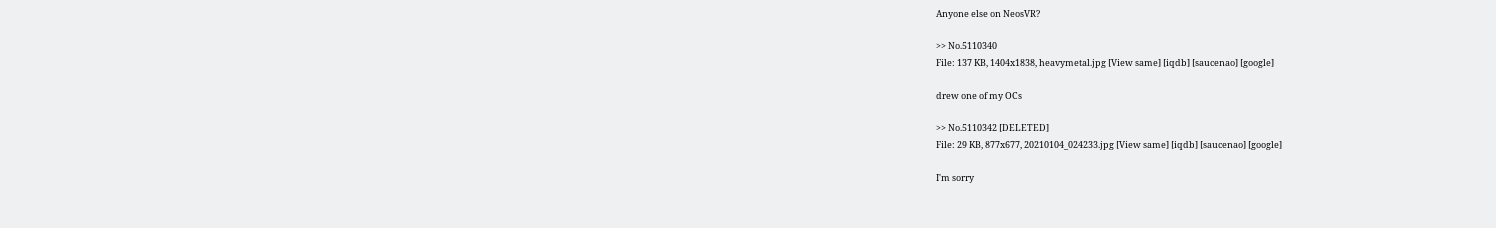Anyone else on NeosVR?

>> No.5110340
File: 137 KB, 1404x1838, heavymetal.jpg [View same] [iqdb] [saucenao] [google]

drew one of my OCs

>> No.5110342 [DELETED]
File: 29 KB, 877x677, 20210104_024233.jpg [View same] [iqdb] [saucenao] [google]

I'm sorry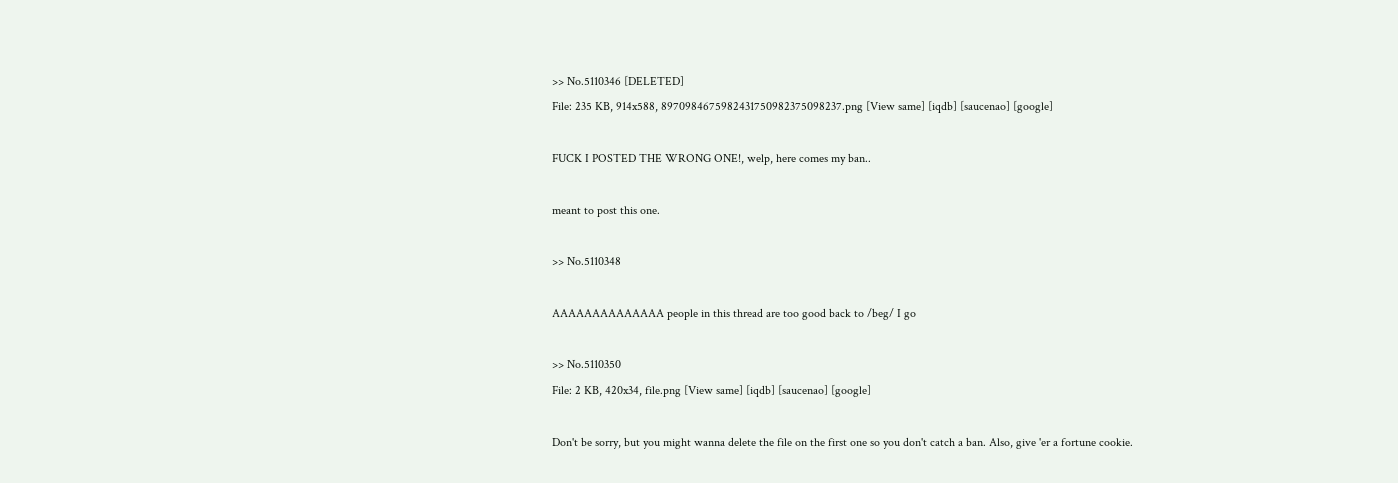>> No.5110346 [DELETED]
File: 235 KB, 914x588, 8970984675982431750982375098237.png [View same] [iqdb] [saucenao] [google]

FUCK I POSTED THE WRONG ONE!, welp, here comes my ban..

meant to post this one.

>> No.5110348

AAAAAAAAAAAAAA people in this thread are too good back to /beg/ I go

>> No.5110350
File: 2 KB, 420x34, file.png [View same] [iqdb] [saucenao] [google]

Don't be sorry, but you might wanna delete the file on the first one so you don't catch a ban. Also, give 'er a fortune cookie.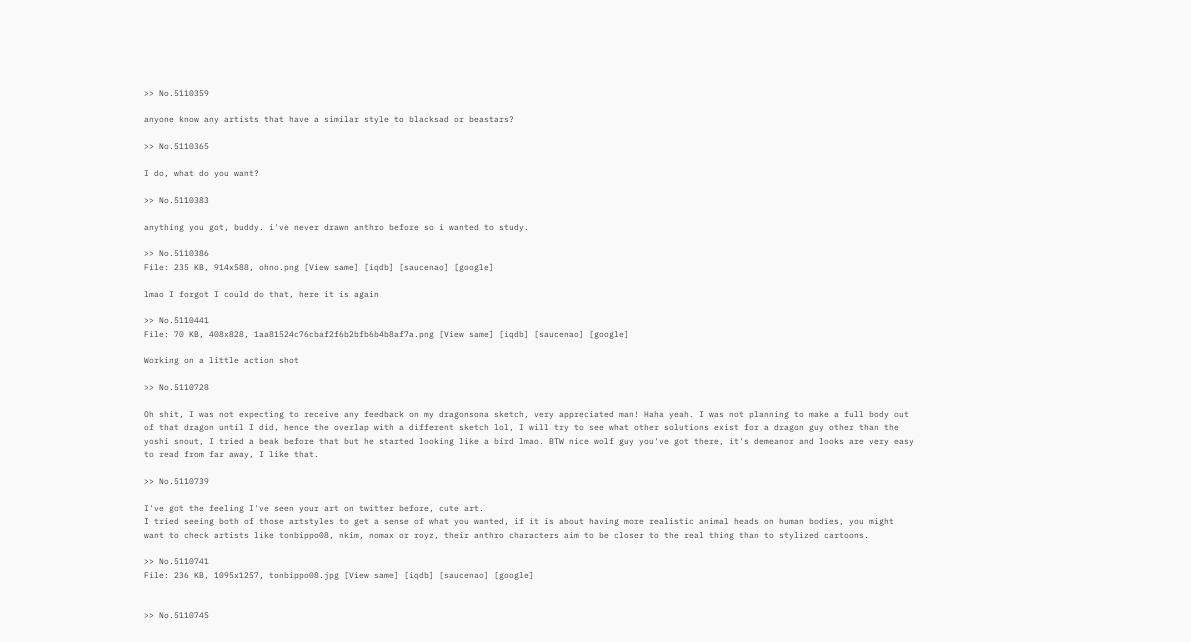>> No.5110359

anyone know any artists that have a similar style to blacksad or beastars?

>> No.5110365

I do, what do you want?

>> No.5110383

anything you got, buddy. i've never drawn anthro before so i wanted to study.

>> No.5110386
File: 235 KB, 914x588, ohno.png [View same] [iqdb] [saucenao] [google]

lmao I forgot I could do that, here it is again

>> No.5110441
File: 70 KB, 408x828, 1aa81524c76cbaf2f6b2bfb6b4b8af7a.png [View same] [iqdb] [saucenao] [google]

Working on a little action shot

>> No.5110728

Oh shit, I was not expecting to receive any feedback on my dragonsona sketch, very appreciated man! Haha yeah. I was not planning to make a full body out of that dragon until I did, hence the overlap with a different sketch lol, I will try to see what other solutions exist for a dragon guy other than the yoshi snout, I tried a beak before that but he started looking like a bird lmao. BTW nice wolf guy you've got there, it's demeanor and looks are very easy to read from far away, I like that.

>> No.5110739

I've got the feeling I've seen your art on twitter before, cute art.
I tried seeing both of those artstyles to get a sense of what you wanted, if it is about having more realistic animal heads on human bodies, you might want to check artists like tonbippo08, nkim, nomax or royz, their anthro characters aim to be closer to the real thing than to stylized cartoons.

>> No.5110741
File: 236 KB, 1095x1257, tonbippo08.jpg [View same] [iqdb] [saucenao] [google]


>> No.5110745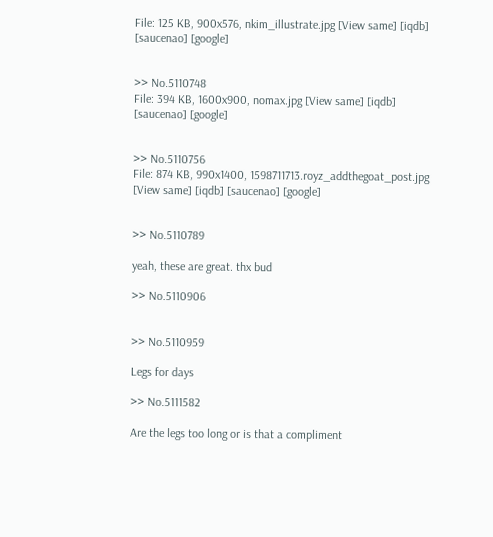File: 125 KB, 900x576, nkim_illustrate.jpg [View same] [iqdb] [saucenao] [google]


>> No.5110748
File: 394 KB, 1600x900, nomax.jpg [View same] [iqdb] [saucenao] [google]


>> No.5110756
File: 874 KB, 990x1400, 1598711713.royz_addthegoat_post.jpg [View same] [iqdb] [saucenao] [google]


>> No.5110789

yeah, these are great. thx bud

>> No.5110906


>> No.5110959

Legs for days

>> No.5111582

Are the legs too long or is that a compliment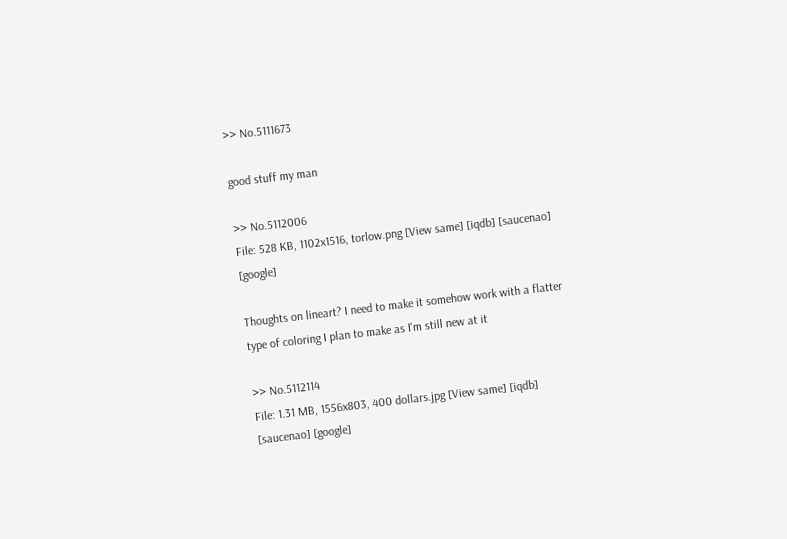>> No.5111673

good stuff my man

>> No.5112006
File: 528 KB, 1102x1516, torlow.png [View same] [iqdb] [saucenao] [google]

Thoughts on lineart? I need to make it somehow work with a flatter type of coloring I plan to make as I'm still new at it

>> No.5112114
File: 1.31 MB, 1556x803, 400 dollars.jpg [View same] [iqdb] [saucenao] [google]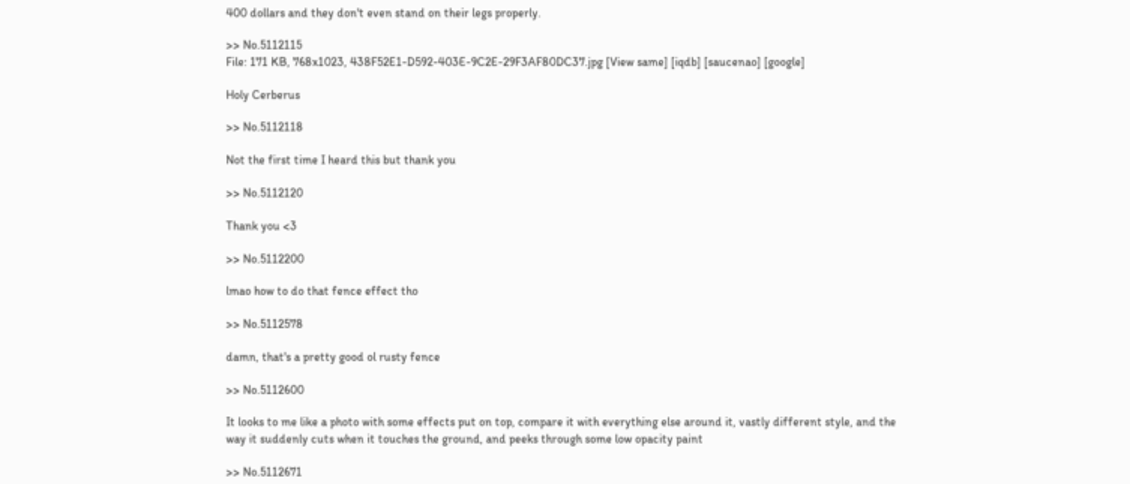400 dollars and they don't even stand on their legs properly.

>> No.5112115
File: 171 KB, 768x1023, 438F52E1-D592-403E-9C2E-29F3AF80DC37.jpg [View same] [iqdb] [saucenao] [google]

Holy Cerberus

>> No.5112118

Not the first time I heard this but thank you

>> No.5112120

Thank you <3

>> No.5112200

lmao how to do that fence effect tho

>> No.5112578

damn, that's a pretty good ol rusty fence

>> No.5112600

It looks to me like a photo with some effects put on top, compare it with everything else around it, vastly different style, and the way it suddenly cuts when it touches the ground, and peeks through some low opacity paint

>> No.5112671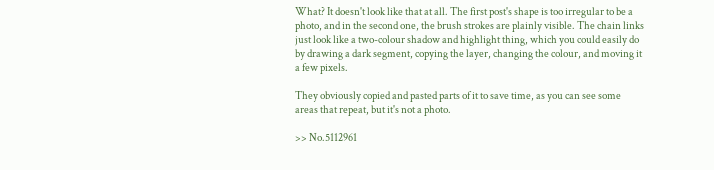What? It doesn't look like that at all. The first post's shape is too irregular to be a photo, and in the second one, the brush strokes are plainly visible. The chain links just look like a two-colour shadow and highlight thing, which you could easily do by drawing a dark segment, copying the layer, changing the colour, and moving it a few pixels.

They obviously copied and pasted parts of it to save time, as you can see some areas that repeat, but it's not a photo.

>> No.5112961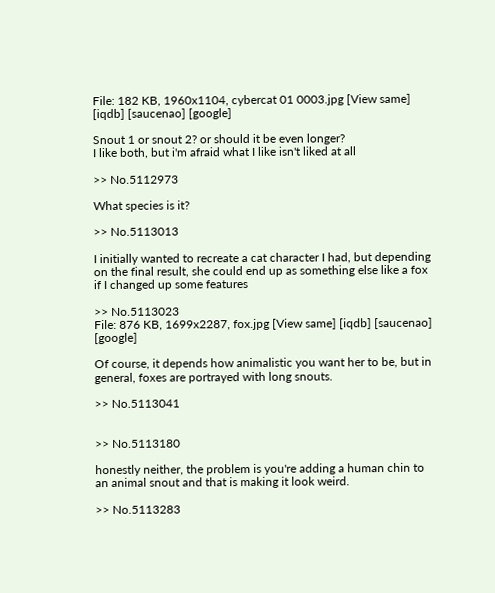File: 182 KB, 1960x1104, cybercat 01 0003.jpg [View same] [iqdb] [saucenao] [google]

Snout 1 or snout 2? or should it be even longer?
I like both, but i'm afraid what I like isn't liked at all

>> No.5112973

What species is it?

>> No.5113013

I initially wanted to recreate a cat character I had, but depending on the final result, she could end up as something else like a fox if I changed up some features

>> No.5113023
File: 876 KB, 1699x2287, fox.jpg [View same] [iqdb] [saucenao] [google]

Of course, it depends how animalistic you want her to be, but in general, foxes are portrayed with long snouts.

>> No.5113041


>> No.5113180

honestly neither, the problem is you're adding a human chin to an animal snout and that is making it look weird.

>> No.5113283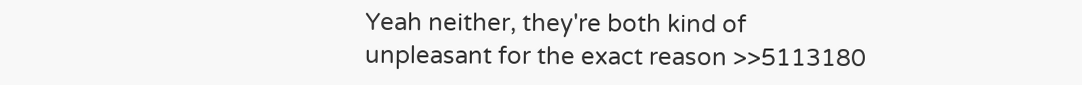Yeah neither, they're both kind of unpleasant for the exact reason >>5113180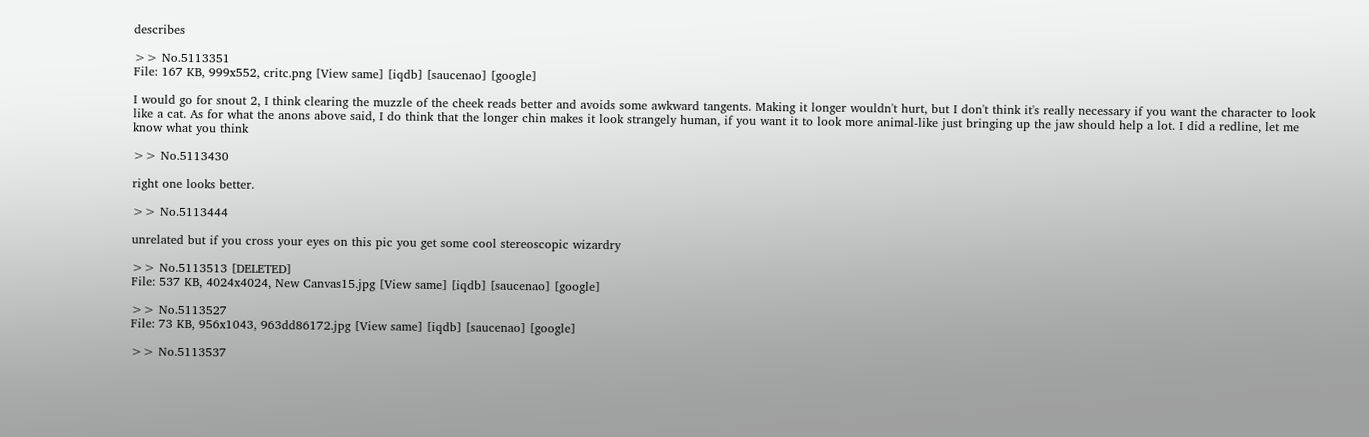describes

>> No.5113351
File: 167 KB, 999x552, critc.png [View same] [iqdb] [saucenao] [google]

I would go for snout 2, I think clearing the muzzle of the cheek reads better and avoids some awkward tangents. Making it longer wouldn't hurt, but I don't think it's really necessary if you want the character to look like a cat. As for what the anons above said, I do think that the longer chin makes it look strangely human, if you want it to look more animal-like just bringing up the jaw should help a lot. I did a redline, let me know what you think

>> No.5113430

right one looks better.

>> No.5113444

unrelated but if you cross your eyes on this pic you get some cool stereoscopic wizardry

>> No.5113513 [DELETED]
File: 537 KB, 4024x4024, New Canvas15.jpg [View same] [iqdb] [saucenao] [google]

>> No.5113527
File: 73 KB, 956x1043, 963dd86172.jpg [View same] [iqdb] [saucenao] [google]

>> No.5113537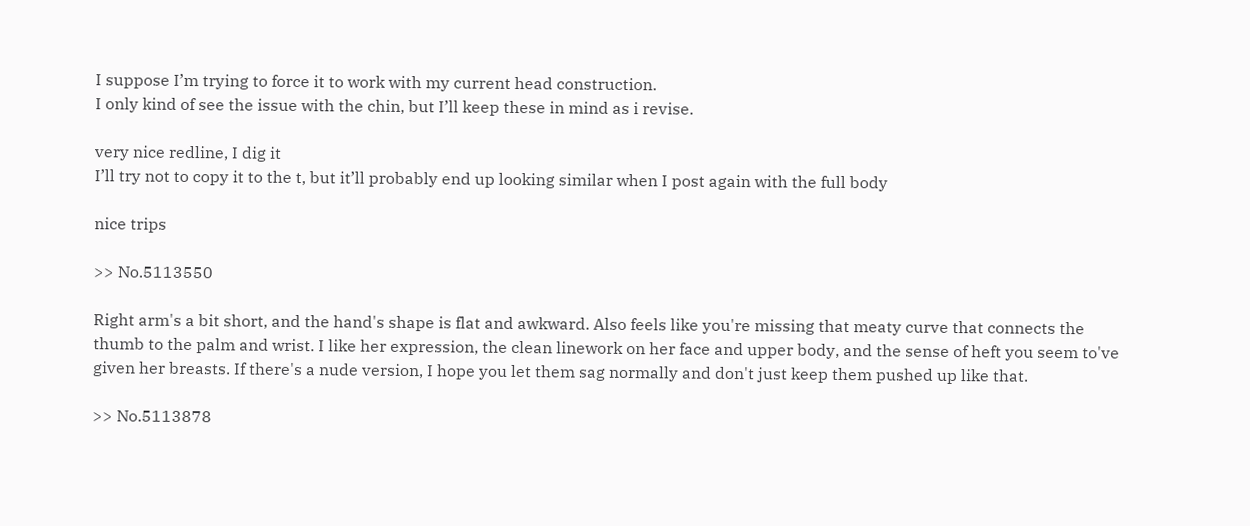I suppose I’m trying to force it to work with my current head construction.
I only kind of see the issue with the chin, but I’ll keep these in mind as i revise.

very nice redline, I dig it
I’ll try not to copy it to the t, but it’ll probably end up looking similar when I post again with the full body

nice trips

>> No.5113550

Right arm's a bit short, and the hand's shape is flat and awkward. Also feels like you're missing that meaty curve that connects the thumb to the palm and wrist. I like her expression, the clean linework on her face and upper body, and the sense of heft you seem to've given her breasts. If there's a nude version, I hope you let them sag normally and don't just keep them pushed up like that.

>> No.5113878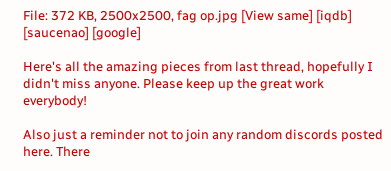File: 372 KB, 2500x2500, fag op.jpg [View same] [iqdb] [saucenao] [google]

Here's all the amazing pieces from last thread, hopefully I didn't miss anyone. Please keep up the great work everybody!

Also just a reminder not to join any random discords posted here. There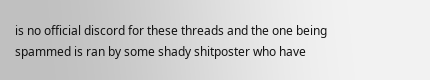is no official discord for these threads and the one being spammed is ran by some shady shitposter who have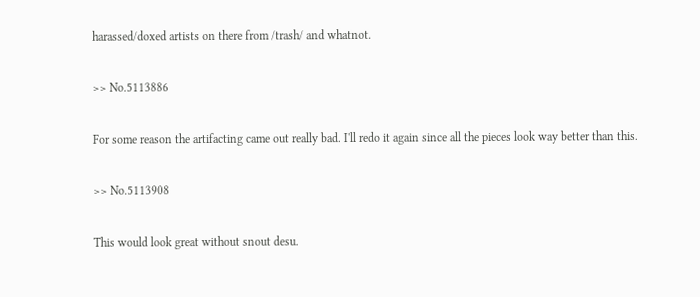harassed/doxed artists on there from /trash/ and whatnot.

>> No.5113886

For some reason the artifacting came out really bad. I'll redo it again since all the pieces look way better than this.

>> No.5113908

This would look great without snout desu.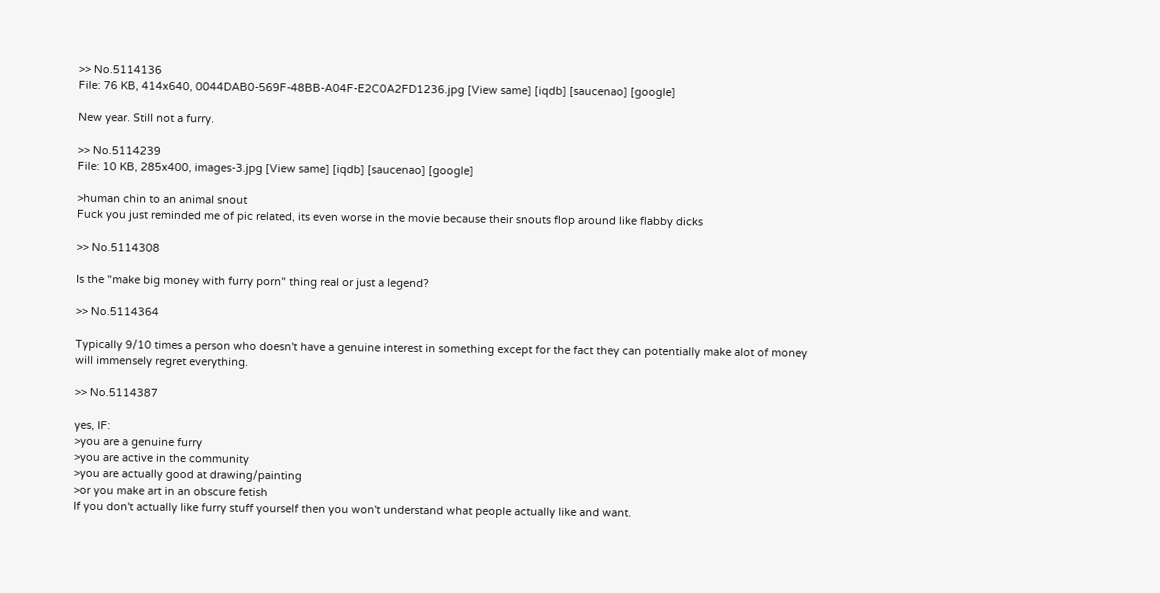>> No.5114136
File: 76 KB, 414x640, 0044DAB0-569F-48BB-A04F-E2C0A2FD1236.jpg [View same] [iqdb] [saucenao] [google]

New year. Still not a furry.

>> No.5114239
File: 10 KB, 285x400, images-3.jpg [View same] [iqdb] [saucenao] [google]

>human chin to an animal snout
Fuck you just reminded me of pic related, its even worse in the movie because their snouts flop around like flabby dicks

>> No.5114308

Is the "make big money with furry porn" thing real or just a legend?

>> No.5114364

Typically 9/10 times a person who doesn't have a genuine interest in something except for the fact they can potentially make alot of money will immensely regret everything.

>> No.5114387

yes, IF:
>you are a genuine furry
>you are active in the community
>you are actually good at drawing/painting
>or you make art in an obscure fetish
If you don't actually like furry stuff yourself then you won't understand what people actually like and want.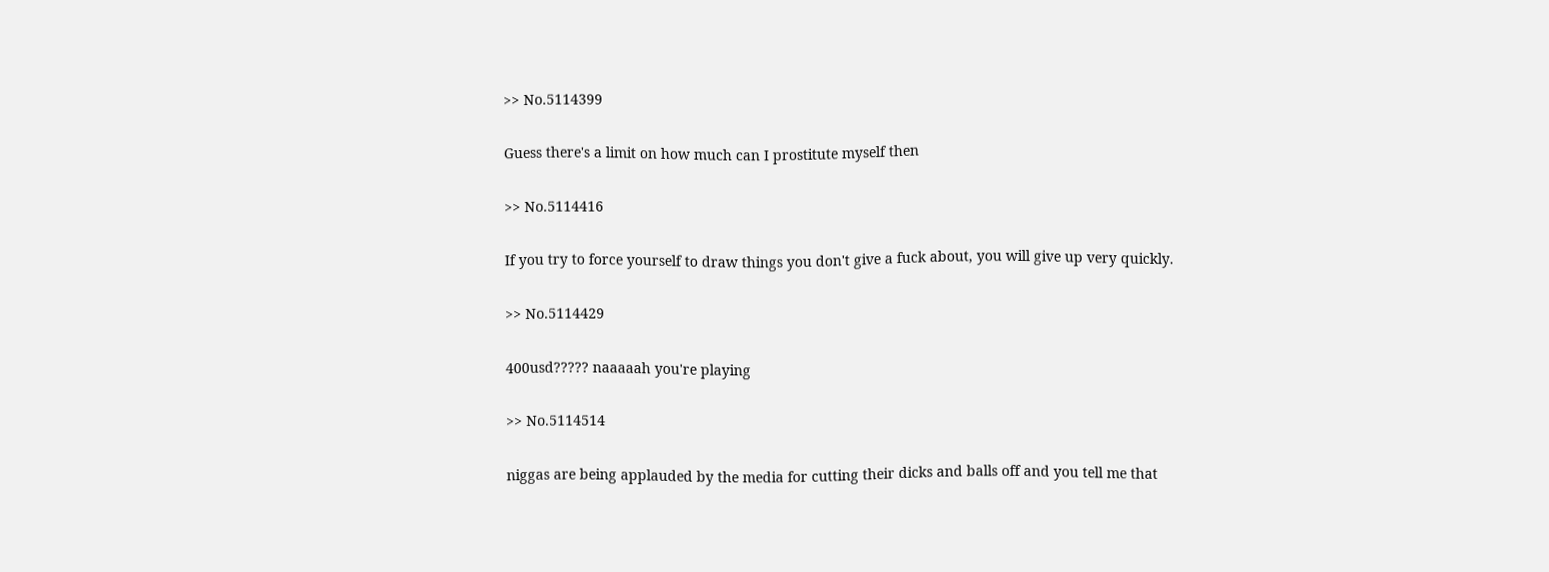>> No.5114399

Guess there's a limit on how much can I prostitute myself then

>> No.5114416

If you try to force yourself to draw things you don't give a fuck about, you will give up very quickly.

>> No.5114429

400usd????? naaaaah you're playing

>> No.5114514

niggas are being applauded by the media for cutting their dicks and balls off and you tell me that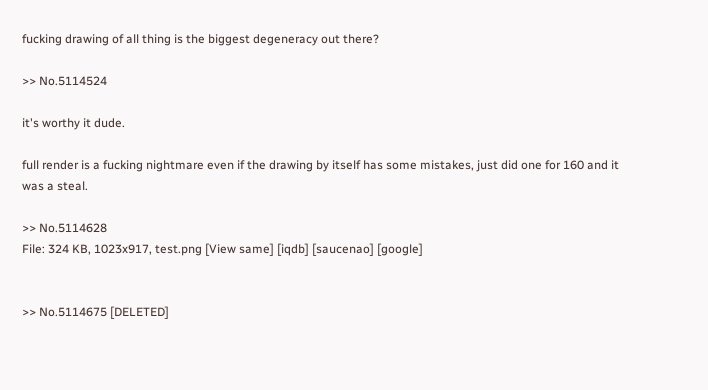fucking drawing of all thing is the biggest degeneracy out there?

>> No.5114524

it's worthy it dude.

full render is a fucking nightmare even if the drawing by itself has some mistakes, just did one for 160 and it was a steal.

>> No.5114628
File: 324 KB, 1023x917, test.png [View same] [iqdb] [saucenao] [google]


>> No.5114675 [DELETED]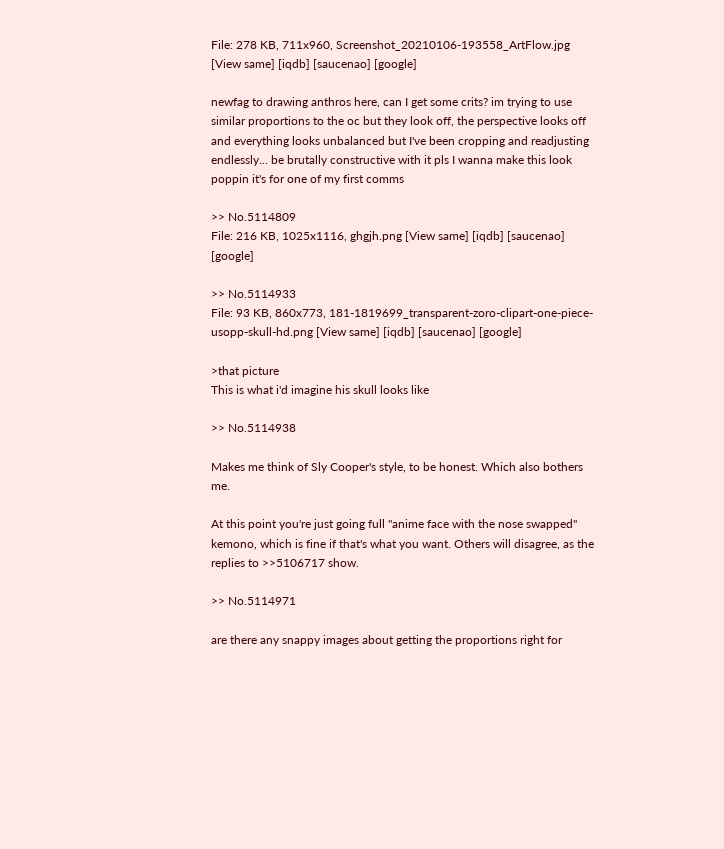File: 278 KB, 711x960, Screenshot_20210106-193558_ArtFlow.jpg [View same] [iqdb] [saucenao] [google]

newfag to drawing anthros here, can I get some crits? im trying to use similar proportions to the oc but they look off, the perspective looks off and everything looks unbalanced but I've been cropping and readjusting endlessly... be brutally constructive with it pls I wanna make this look poppin it's for one of my first comms

>> No.5114809
File: 216 KB, 1025x1116, ghgjh.png [View same] [iqdb] [saucenao] [google]

>> No.5114933
File: 93 KB, 860x773, 181-1819699_transparent-zoro-clipart-one-piece-usopp-skull-hd.png [View same] [iqdb] [saucenao] [google]

>that picture
This is what i'd imagine his skull looks like

>> No.5114938

Makes me think of Sly Cooper's style, to be honest. Which also bothers me.

At this point you're just going full "anime face with the nose swapped" kemono, which is fine if that's what you want. Others will disagree, as the replies to >>5106717 show.

>> No.5114971

are there any snappy images about getting the proportions right for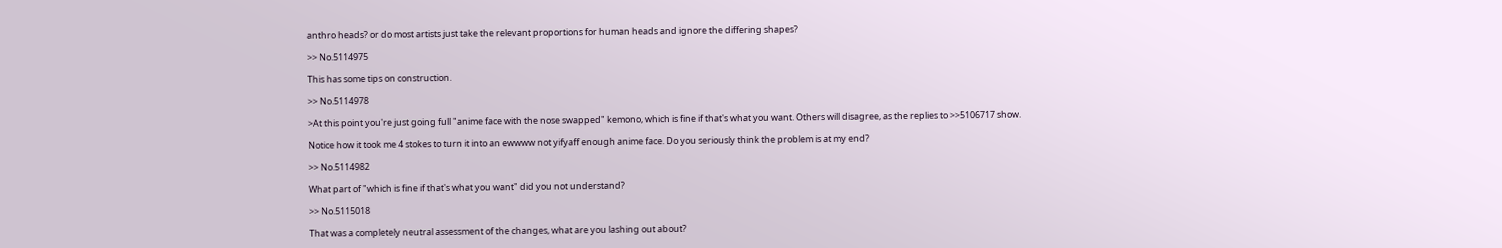anthro heads? or do most artists just take the relevant proportions for human heads and ignore the differing shapes?

>> No.5114975

This has some tips on construction.

>> No.5114978

>At this point you're just going full "anime face with the nose swapped" kemono, which is fine if that's what you want. Others will disagree, as the replies to >>5106717 show.

Notice how it took me 4 stokes to turn it into an ewwww not yifyaff enough anime face. Do you seriously think the problem is at my end?

>> No.5114982

What part of "which is fine if that's what you want" did you not understand?

>> No.5115018

That was a completely neutral assessment of the changes, what are you lashing out about?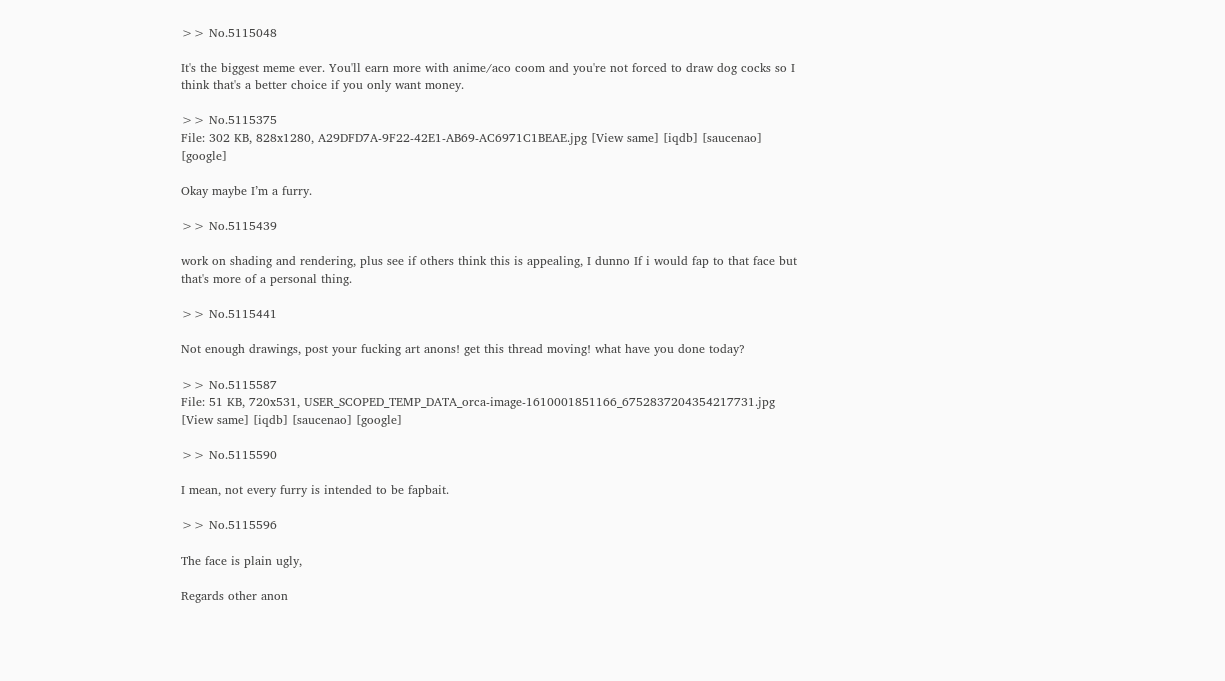>> No.5115048

It's the biggest meme ever. You'll earn more with anime/aco coom and you're not forced to draw dog cocks so I think that's a better choice if you only want money.

>> No.5115375
File: 302 KB, 828x1280, A29DFD7A-9F22-42E1-AB69-AC6971C1BEAE.jpg [View same] [iqdb] [saucenao] [google]

Okay maybe I’m a furry.

>> No.5115439

work on shading and rendering, plus see if others think this is appealing, I dunno If i would fap to that face but that's more of a personal thing.

>> No.5115441

Not enough drawings, post your fucking art anons! get this thread moving! what have you done today?

>> No.5115587
File: 51 KB, 720x531, USER_SCOPED_TEMP_DATA_orca-image-1610001851166_6752837204354217731.jpg [View same] [iqdb] [saucenao] [google]

>> No.5115590

I mean, not every furry is intended to be fapbait.

>> No.5115596

The face is plain ugly,

Regards other anon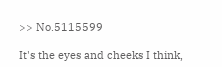>> No.5115599

It's the eyes and cheeks I think,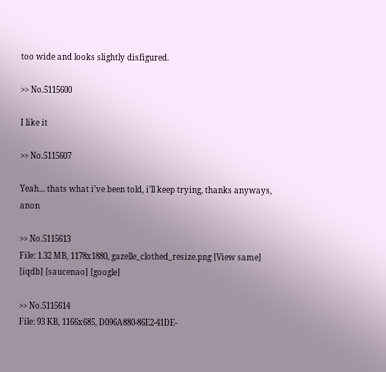too wide and looks slightly disfigured.

>> No.5115600

I like it

>> No.5115607

Yeah... thats what i’ve been told, i’ll keep trying, thanks anyways, anon

>> No.5115613
File: 1.32 MB, 1178x1880, gazelle_clothed_resize.png [View same] [iqdb] [saucenao] [google]

>> No.5115614
File: 93 KB, 1166x685, D096A880-86E2-41DE-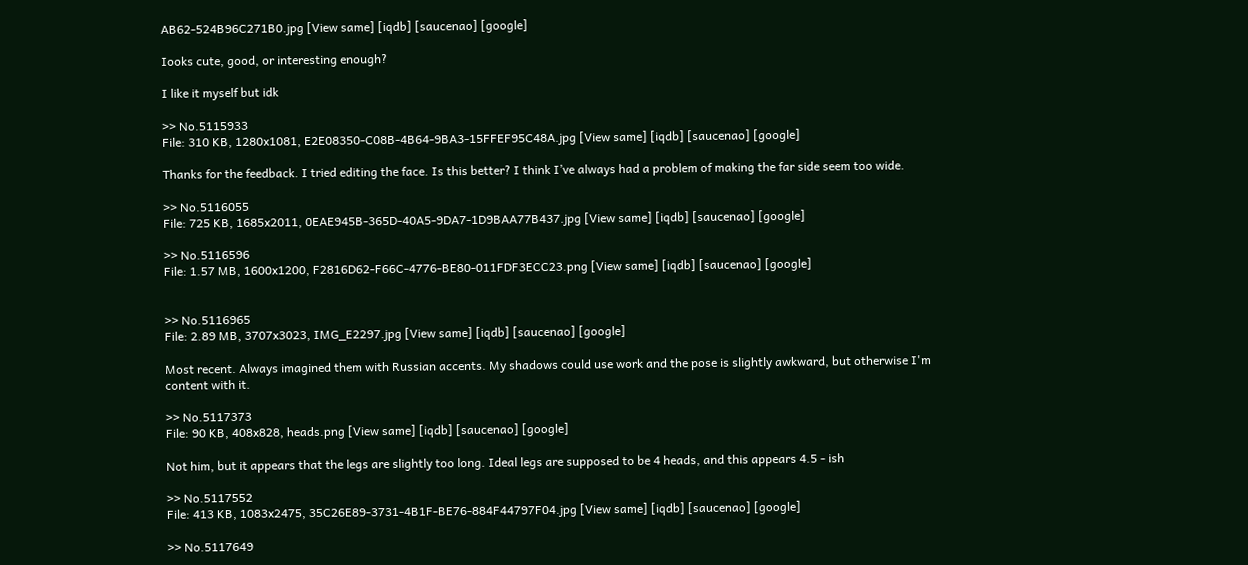AB62-524B96C271B0.jpg [View same] [iqdb] [saucenao] [google]

Iooks cute, good, or interesting enough?

I like it myself but idk

>> No.5115933
File: 310 KB, 1280x1081, E2E08350-C08B-4B64-9BA3-15FFEF95C48A.jpg [View same] [iqdb] [saucenao] [google]

Thanks for the feedback. I tried editing the face. Is this better? I think I’ve always had a problem of making the far side seem too wide.

>> No.5116055
File: 725 KB, 1685x2011, 0EAE945B-365D-40A5-9DA7-1D9BAA77B437.jpg [View same] [iqdb] [saucenao] [google]

>> No.5116596
File: 1.57 MB, 1600x1200, F2816D62-F66C-4776-BE80-011FDF3ECC23.png [View same] [iqdb] [saucenao] [google]


>> No.5116965
File: 2.89 MB, 3707x3023, IMG_E2297.jpg [View same] [iqdb] [saucenao] [google]

Most recent. Always imagined them with Russian accents. My shadows could use work and the pose is slightly awkward, but otherwise I'm content with it.

>> No.5117373
File: 90 KB, 408x828, heads.png [View same] [iqdb] [saucenao] [google]

Not him, but it appears that the legs are slightly too long. Ideal legs are supposed to be 4 heads, and this appears 4.5 - ish

>> No.5117552
File: 413 KB, 1083x2475, 35C26E89-3731-4B1F-BE76-884F44797F04.jpg [View same] [iqdb] [saucenao] [google]

>> No.5117649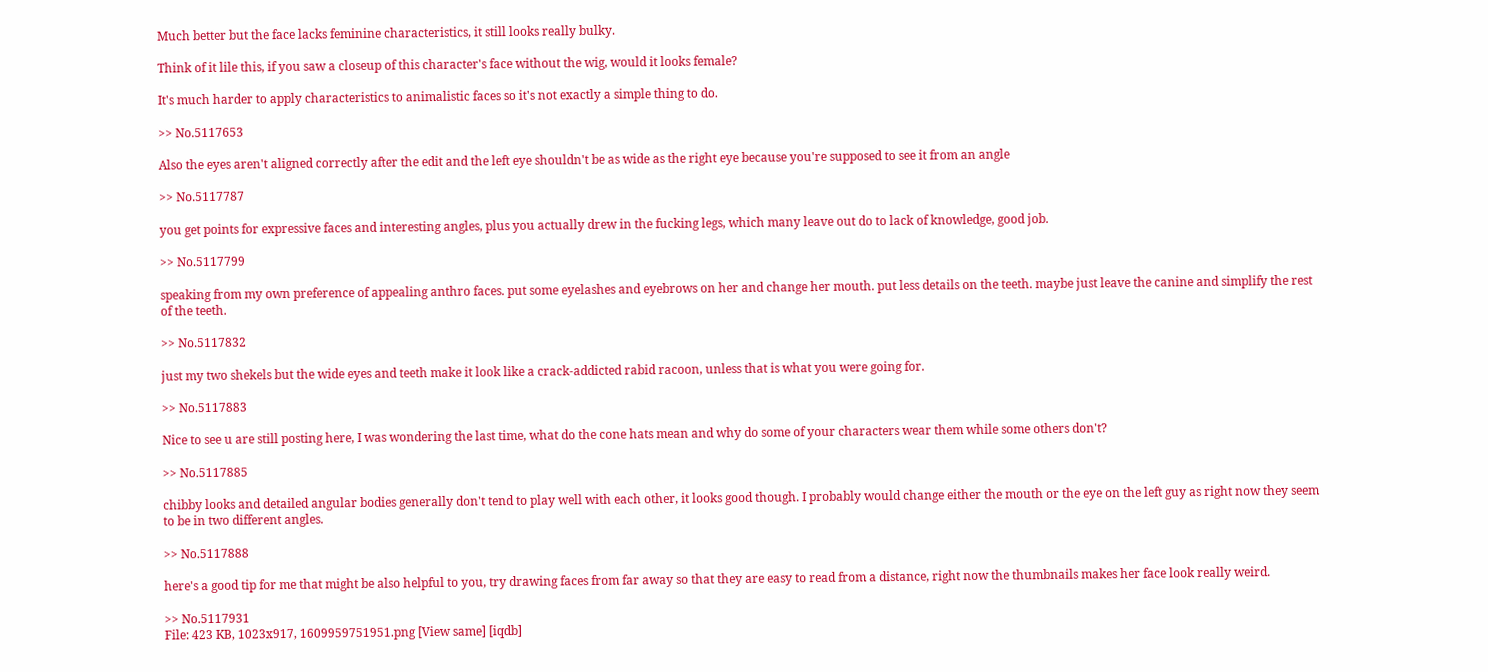Much better but the face lacks feminine characteristics, it still looks really bulky.

Think of it lile this, if you saw a closeup of this character's face without the wig, would it looks female?

It's much harder to apply characteristics to animalistic faces so it's not exactly a simple thing to do.

>> No.5117653

Also the eyes aren't aligned correctly after the edit and the left eye shouldn't be as wide as the right eye because you're supposed to see it from an angle

>> No.5117787

you get points for expressive faces and interesting angles, plus you actually drew in the fucking legs, which many leave out do to lack of knowledge, good job.

>> No.5117799

speaking from my own preference of appealing anthro faces. put some eyelashes and eyebrows on her and change her mouth. put less details on the teeth. maybe just leave the canine and simplify the rest of the teeth.

>> No.5117832

just my two shekels but the wide eyes and teeth make it look like a crack-addicted rabid racoon, unless that is what you were going for.

>> No.5117883

Nice to see u are still posting here, I was wondering the last time, what do the cone hats mean and why do some of your characters wear them while some others don't?

>> No.5117885

chibby looks and detailed angular bodies generally don't tend to play well with each other, it looks good though. I probably would change either the mouth or the eye on the left guy as right now they seem to be in two different angles.

>> No.5117888

here's a good tip for me that might be also helpful to you, try drawing faces from far away so that they are easy to read from a distance, right now the thumbnails makes her face look really weird.

>> No.5117931
File: 423 KB, 1023x917, 1609959751951.png [View same] [iqdb]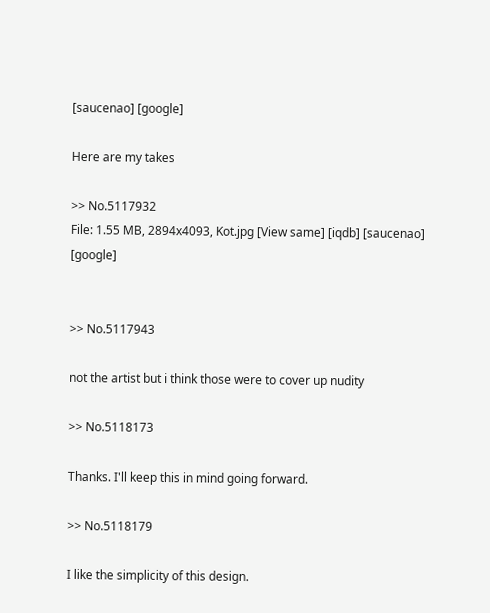[saucenao] [google]

Here are my takes

>> No.5117932
File: 1.55 MB, 2894x4093, Kot.jpg [View same] [iqdb] [saucenao] [google]


>> No.5117943

not the artist but i think those were to cover up nudity

>> No.5118173

Thanks. I'll keep this in mind going forward.

>> No.5118179

I like the simplicity of this design.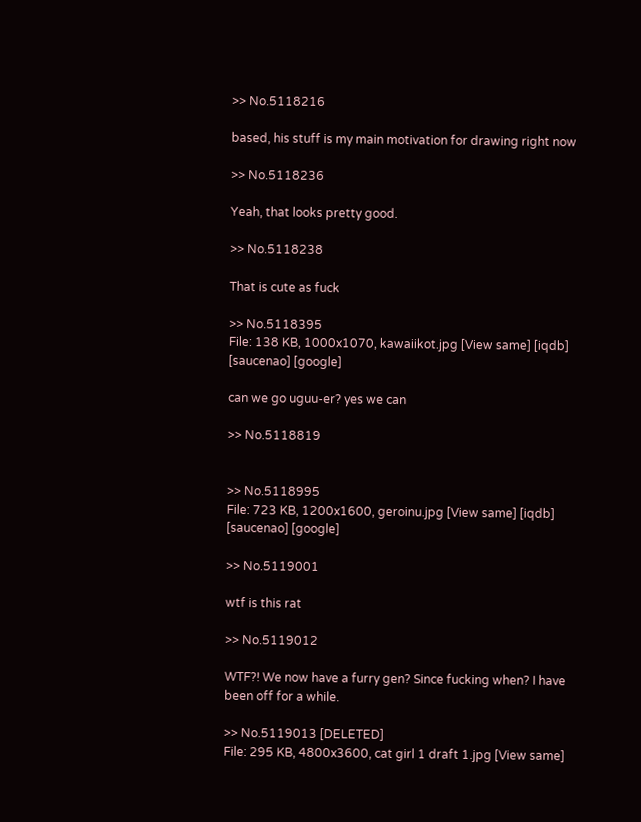>> No.5118216

based, his stuff is my main motivation for drawing right now

>> No.5118236

Yeah, that looks pretty good.

>> No.5118238

That is cute as fuck

>> No.5118395
File: 138 KB, 1000x1070, kawaiikot.jpg [View same] [iqdb] [saucenao] [google]

can we go uguu-er? yes we can

>> No.5118819


>> No.5118995
File: 723 KB, 1200x1600, geroinu.jpg [View same] [iqdb] [saucenao] [google]

>> No.5119001

wtf is this rat

>> No.5119012

WTF?! We now have a furry gen? Since fucking when? I have been off for a while.

>> No.5119013 [DELETED]
File: 295 KB, 4800x3600, cat girl 1 draft 1.jpg [View same]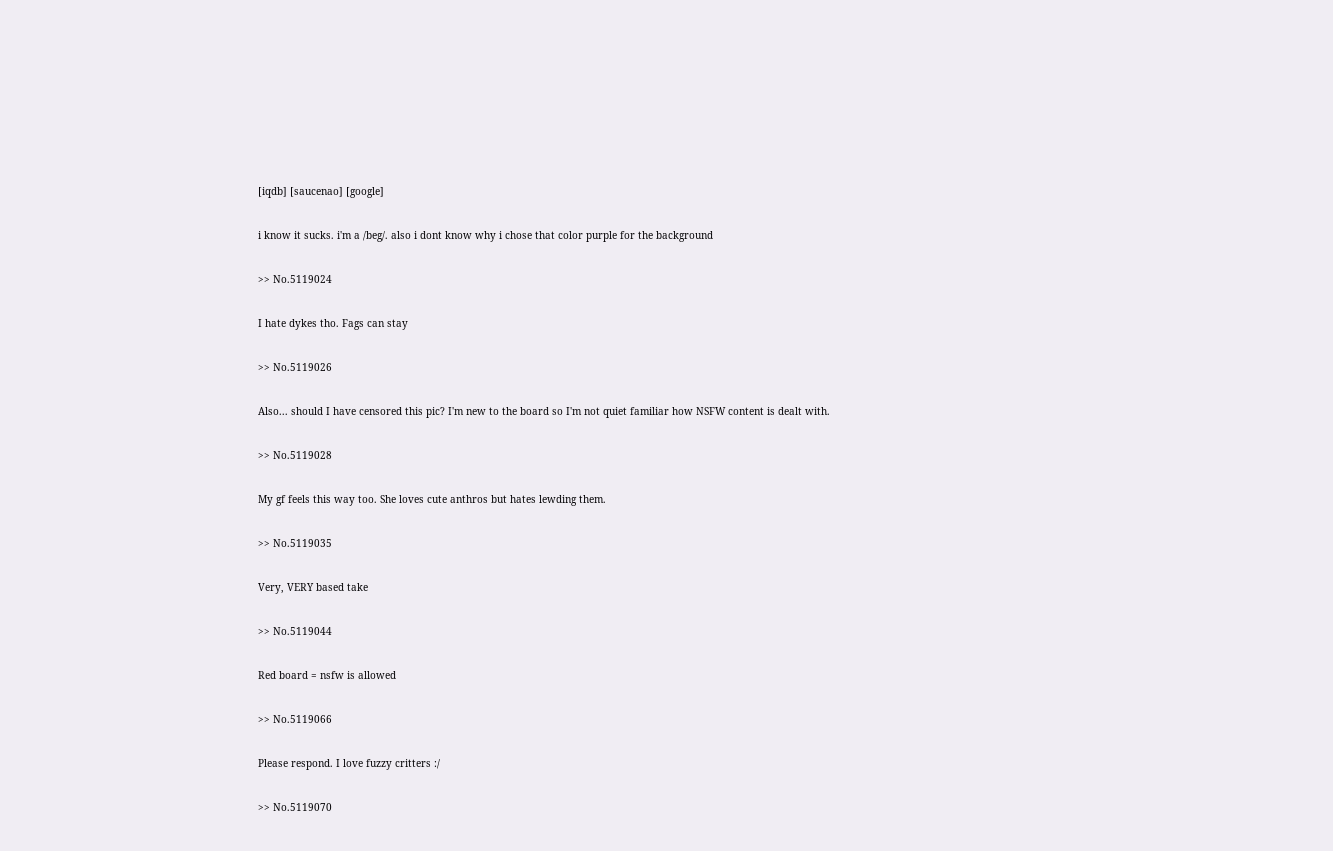[iqdb] [saucenao] [google]

i know it sucks. i'm a /beg/. also i dont know why i chose that color purple for the background

>> No.5119024

I hate dykes tho. Fags can stay

>> No.5119026

Also... should I have censored this pic? I'm new to the board so I'm not quiet familiar how NSFW content is dealt with.

>> No.5119028

My gf feels this way too. She loves cute anthros but hates lewding them.

>> No.5119035

Very, VERY based take

>> No.5119044

Red board = nsfw is allowed

>> No.5119066

Please respond. I love fuzzy critters :/

>> No.5119070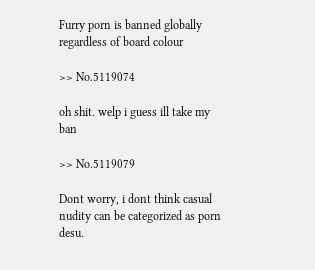Furry porn is banned globally regardless of board colour

>> No.5119074

oh shit. welp i guess ill take my ban

>> No.5119079

Dont worry, i dont think casual nudity can be categorized as porn desu.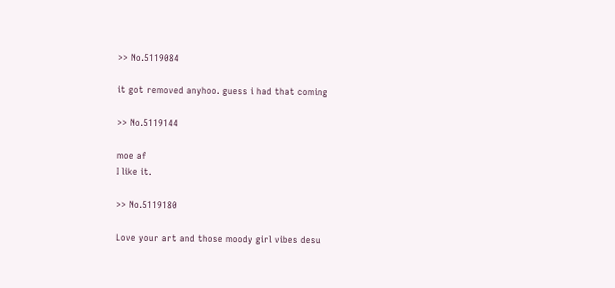>> No.5119084

it got removed anyhoo. guess i had that coming

>> No.5119144

moe af
I like it.

>> No.5119180

Love your art and those moody girl vibes desu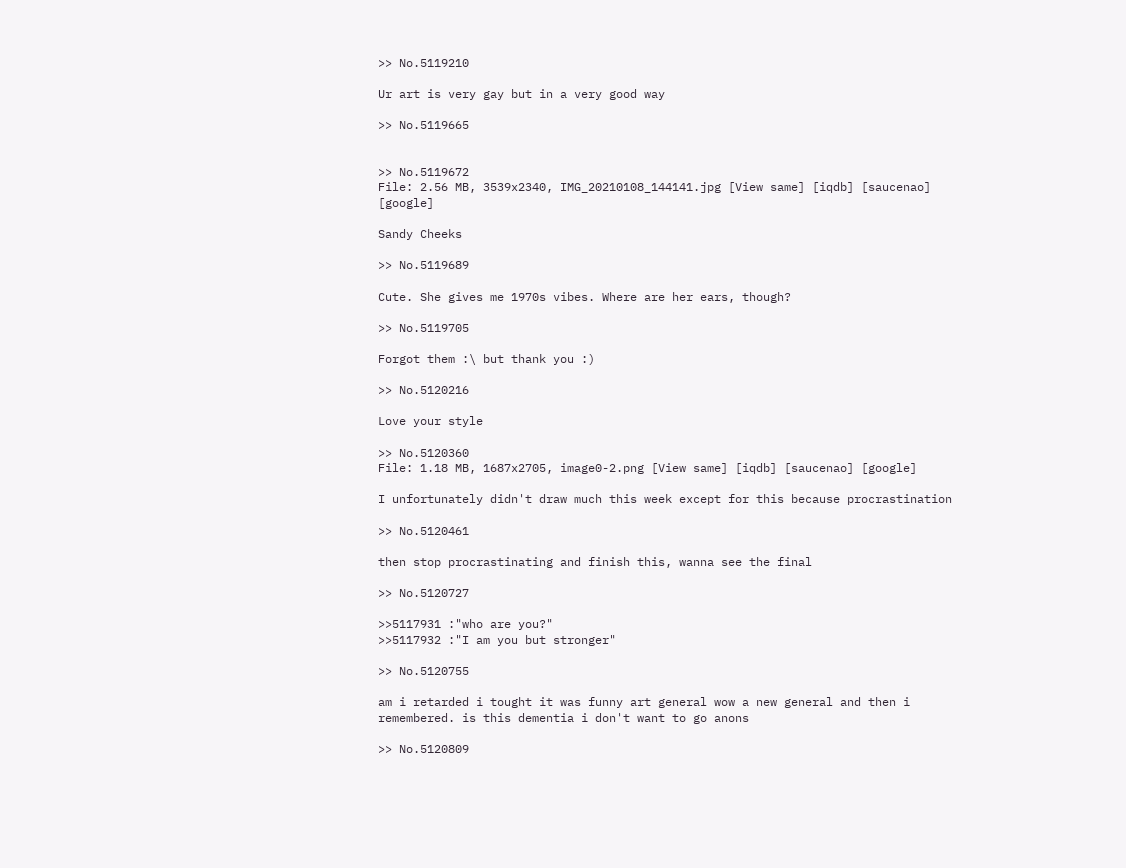>> No.5119210

Ur art is very gay but in a very good way

>> No.5119665


>> No.5119672
File: 2.56 MB, 3539x2340, IMG_20210108_144141.jpg [View same] [iqdb] [saucenao] [google]

Sandy Cheeks

>> No.5119689

Cute. She gives me 1970s vibes. Where are her ears, though?

>> No.5119705

Forgot them :\ but thank you :)

>> No.5120216

Love your style

>> No.5120360
File: 1.18 MB, 1687x2705, image0-2.png [View same] [iqdb] [saucenao] [google]

I unfortunately didn't draw much this week except for this because procrastination

>> No.5120461

then stop procrastinating and finish this, wanna see the final

>> No.5120727

>>5117931 :"who are you?"
>>5117932 :"I am you but stronger"

>> No.5120755

am i retarded i tought it was funny art general wow a new general and then i remembered. is this dementia i don't want to go anons

>> No.5120809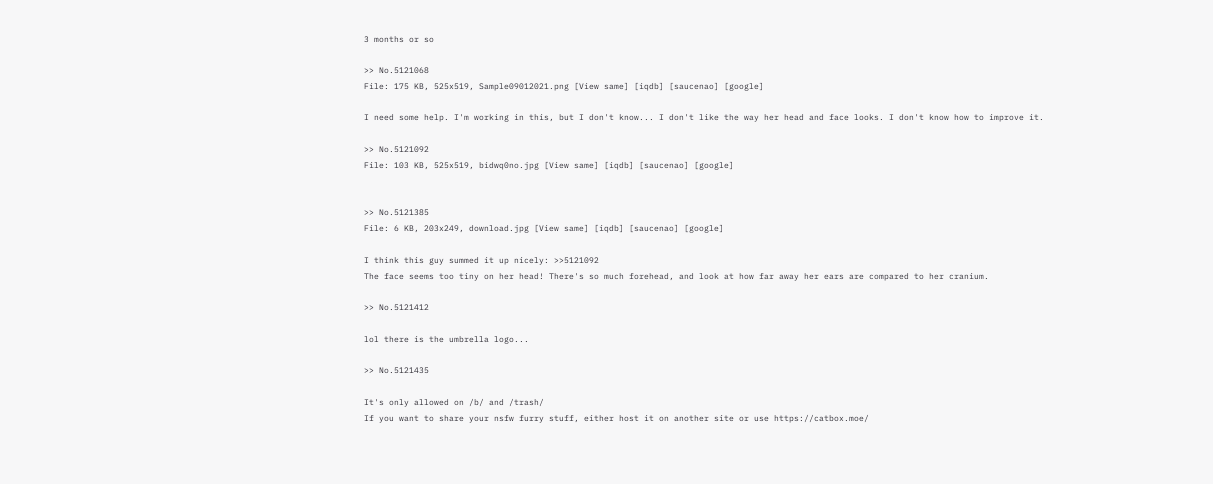3 months or so

>> No.5121068
File: 175 KB, 525x519, Sample09012021.png [View same] [iqdb] [saucenao] [google]

I need some help. I'm working in this, but I don't know... I don't like the way her head and face looks. I don't know how to improve it.

>> No.5121092
File: 103 KB, 525x519, bidwq0no.jpg [View same] [iqdb] [saucenao] [google]


>> No.5121385
File: 6 KB, 203x249, download.jpg [View same] [iqdb] [saucenao] [google]

I think this guy summed it up nicely: >>5121092
The face seems too tiny on her head! There's so much forehead, and look at how far away her ears are compared to her cranium.

>> No.5121412

lol there is the umbrella logo...

>> No.5121435

It's only allowed on /b/ and /trash/
If you want to share your nsfw furry stuff, either host it on another site or use https://catbox.moe/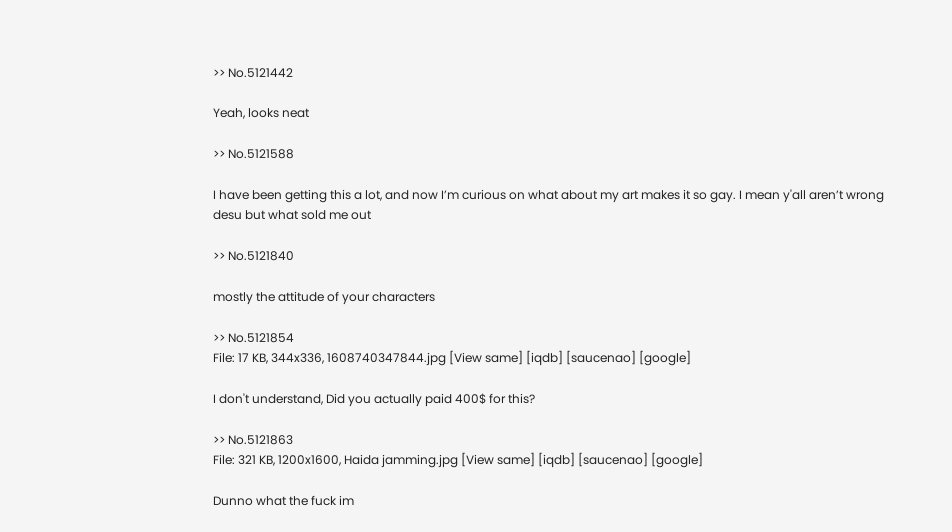>> No.5121442

Yeah, looks neat

>> No.5121588

I have been getting this a lot, and now I’m curious on what about my art makes it so gay. I mean y'all aren’t wrong desu but what sold me out

>> No.5121840

mostly the attitude of your characters

>> No.5121854
File: 17 KB, 344x336, 1608740347844.jpg [View same] [iqdb] [saucenao] [google]

I don't understand, Did you actually paid 400$ for this?

>> No.5121863
File: 321 KB, 1200x1600, Haida jamming.jpg [View same] [iqdb] [saucenao] [google]

Dunno what the fuck im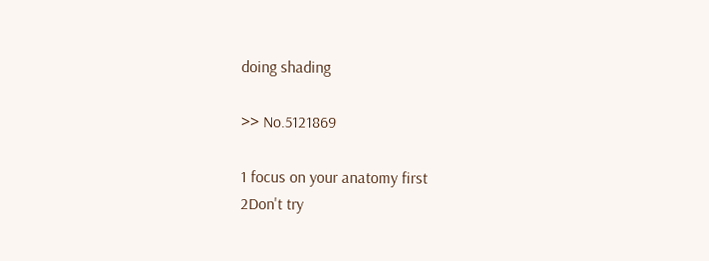doing shading

>> No.5121869

1 focus on your anatomy first
2Don't try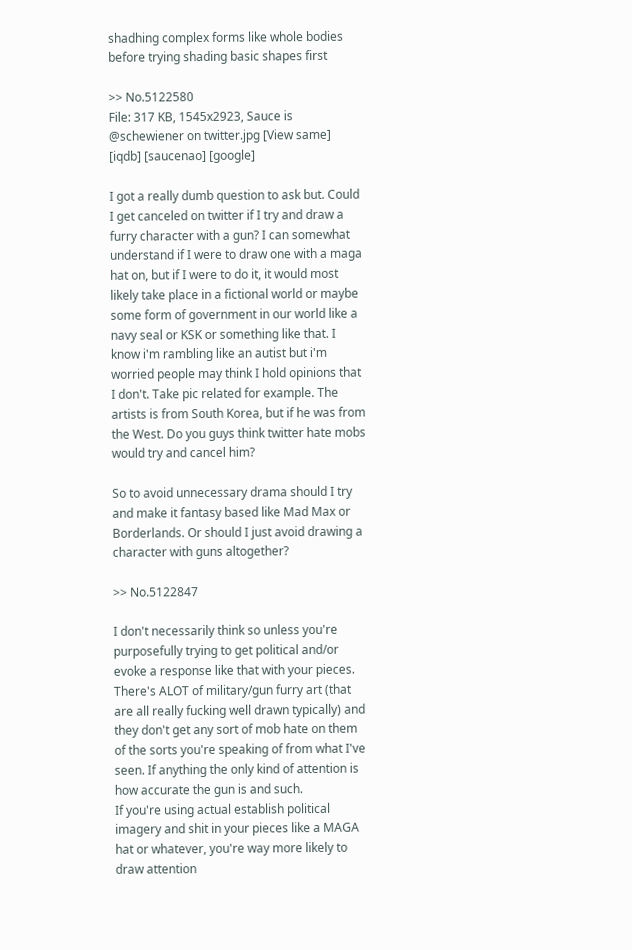shadhing complex forms like whole bodies before trying shading basic shapes first

>> No.5122580
File: 317 KB, 1545x2923, Sauce is @schewiener on twitter.jpg [View same] [iqdb] [saucenao] [google]

I got a really dumb question to ask but. Could I get canceled on twitter if I try and draw a furry character with a gun? I can somewhat understand if I were to draw one with a maga hat on, but if I were to do it, it would most likely take place in a fictional world or maybe some form of government in our world like a navy seal or KSK or something like that. I know i'm rambling like an autist but i'm worried people may think I hold opinions that I don't. Take pic related for example. The artists is from South Korea, but if he was from the West. Do you guys think twitter hate mobs would try and cancel him?

So to avoid unnecessary drama should I try and make it fantasy based like Mad Max or Borderlands. Or should I just avoid drawing a character with guns altogether?

>> No.5122847

I don't necessarily think so unless you're purposefully trying to get political and/or evoke a response like that with your pieces. There's ALOT of military/gun furry art (that are all really fucking well drawn typically) and they don't get any sort of mob hate on them of the sorts you're speaking of from what I've seen. If anything the only kind of attention is how accurate the gun is and such.
If you're using actual establish political imagery and shit in your pieces like a MAGA hat or whatever, you're way more likely to draw attention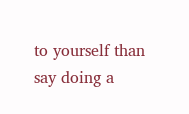to yourself than say doing a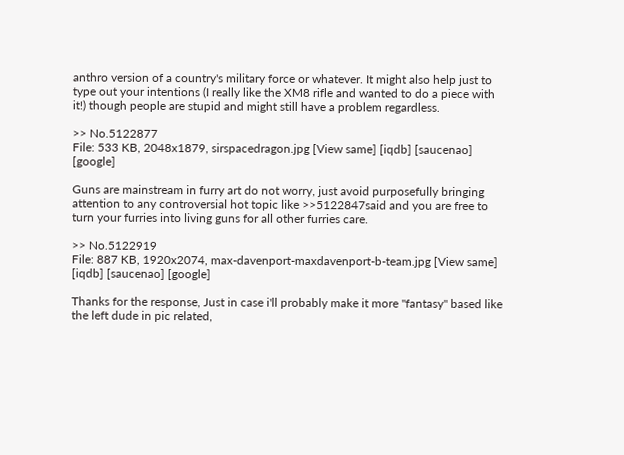anthro version of a country's military force or whatever. It might also help just to type out your intentions (I really like the XM8 rifle and wanted to do a piece with it!) though people are stupid and might still have a problem regardless.

>> No.5122877
File: 533 KB, 2048x1879, sirspacedragon.jpg [View same] [iqdb] [saucenao] [google]

Guns are mainstream in furry art do not worry, just avoid purposefully bringing attention to any controversial hot topic like >>5122847said and you are free to turn your furries into living guns for all other furries care.

>> No.5122919
File: 887 KB, 1920x2074, max-davenport-maxdavenport-b-team.jpg [View same] [iqdb] [saucenao] [google]

Thanks for the response, Just in case i'll probably make it more "fantasy" based like the left dude in pic related,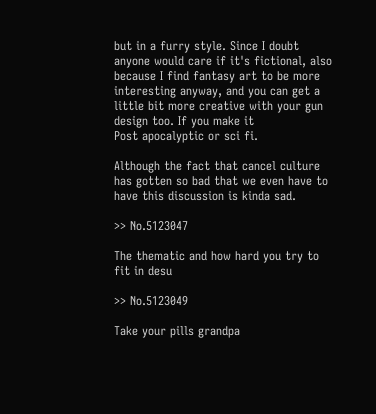but in a furry style. Since I doubt anyone would care if it's fictional, also because I find fantasy art to be more interesting anyway, and you can get a little bit more creative with your gun design too. If you make it
Post apocalyptic or sci fi.

Although the fact that cancel culture has gotten so bad that we even have to have this discussion is kinda sad.

>> No.5123047

The thematic and how hard you try to fit in desu

>> No.5123049

Take your pills grandpa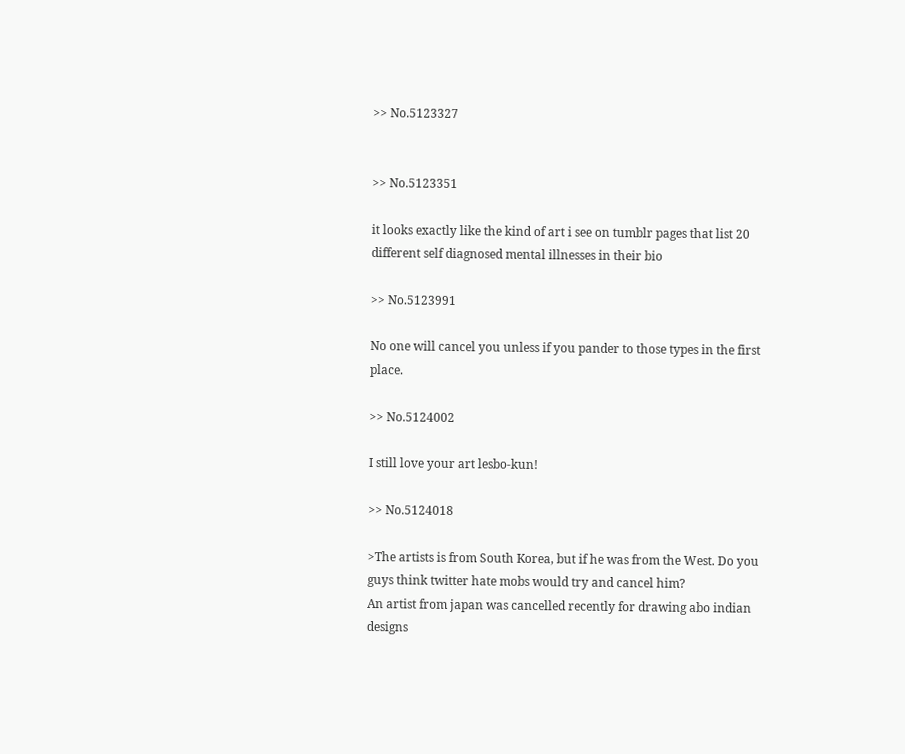>> No.5123327


>> No.5123351

it looks exactly like the kind of art i see on tumblr pages that list 20 different self diagnosed mental illnesses in their bio

>> No.5123991

No one will cancel you unless if you pander to those types in the first place.

>> No.5124002

I still love your art lesbo-kun!

>> No.5124018

>The artists is from South Korea, but if he was from the West. Do you guys think twitter hate mobs would try and cancel him?
An artist from japan was cancelled recently for drawing abo indian designs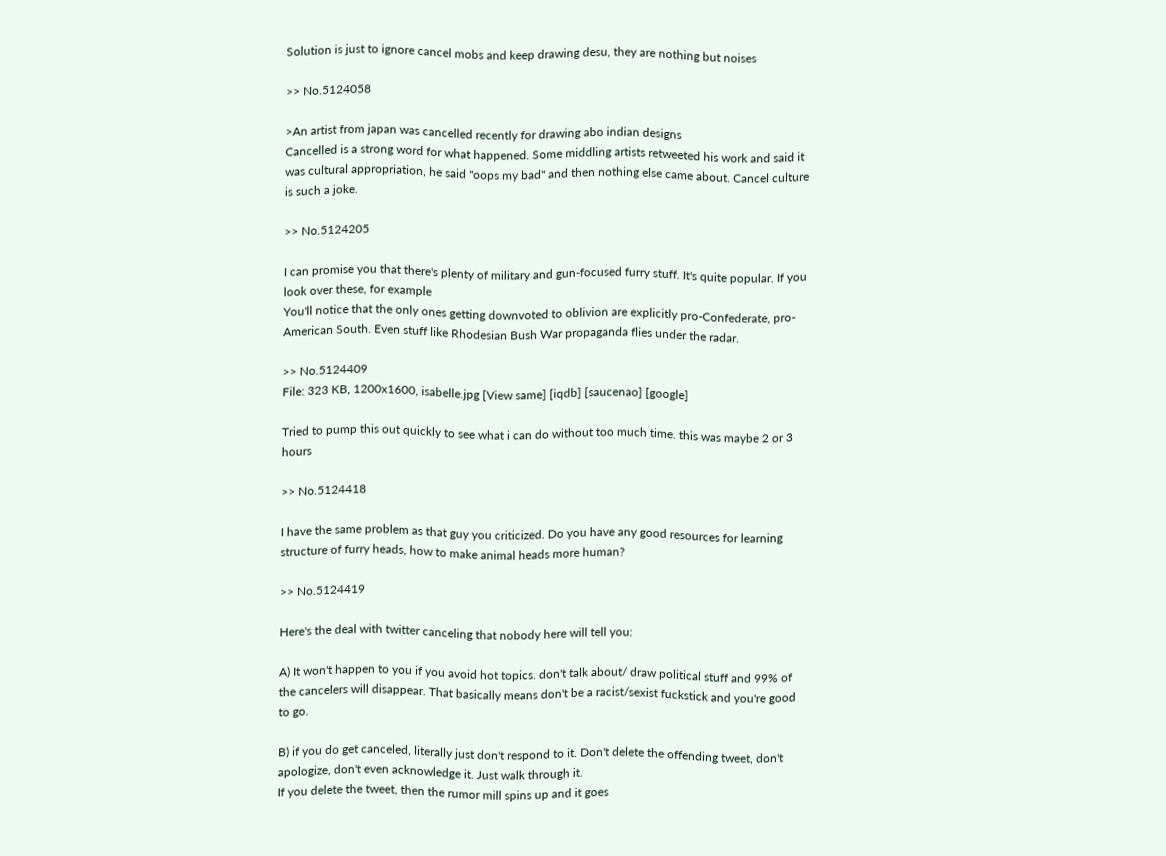Solution is just to ignore cancel mobs and keep drawing desu, they are nothing but noises

>> No.5124058

>An artist from japan was cancelled recently for drawing abo indian designs
Cancelled is a strong word for what happened. Some middling artists retweeted his work and said it was cultural appropriation, he said "oops my bad" and then nothing else came about. Cancel culture is such a joke.

>> No.5124205

I can promise you that there's plenty of military and gun-focused furry stuff. It's quite popular. If you look over these, for example
You'll notice that the only ones getting downvoted to oblivion are explicitly pro-Confederate, pro-American South. Even stuff like Rhodesian Bush War propaganda flies under the radar.

>> No.5124409
File: 323 KB, 1200x1600, isabelle.jpg [View same] [iqdb] [saucenao] [google]

Tried to pump this out quickly to see what i can do without too much time. this was maybe 2 or 3 hours

>> No.5124418

I have the same problem as that guy you criticized. Do you have any good resources for learning structure of furry heads, how to make animal heads more human?

>> No.5124419

Here's the deal with twitter canceling that nobody here will tell you:

A) It won't happen to you if you avoid hot topics. don't talk about/ draw political stuff and 99% of the cancelers will disappear. That basically means don't be a racist/sexist fuckstick and you're good to go.

B) if you do get canceled, literally just don't respond to it. Don't delete the offending tweet, don't apologize, don't even acknowledge it. Just walk through it.
If you delete the tweet, then the rumor mill spins up and it goes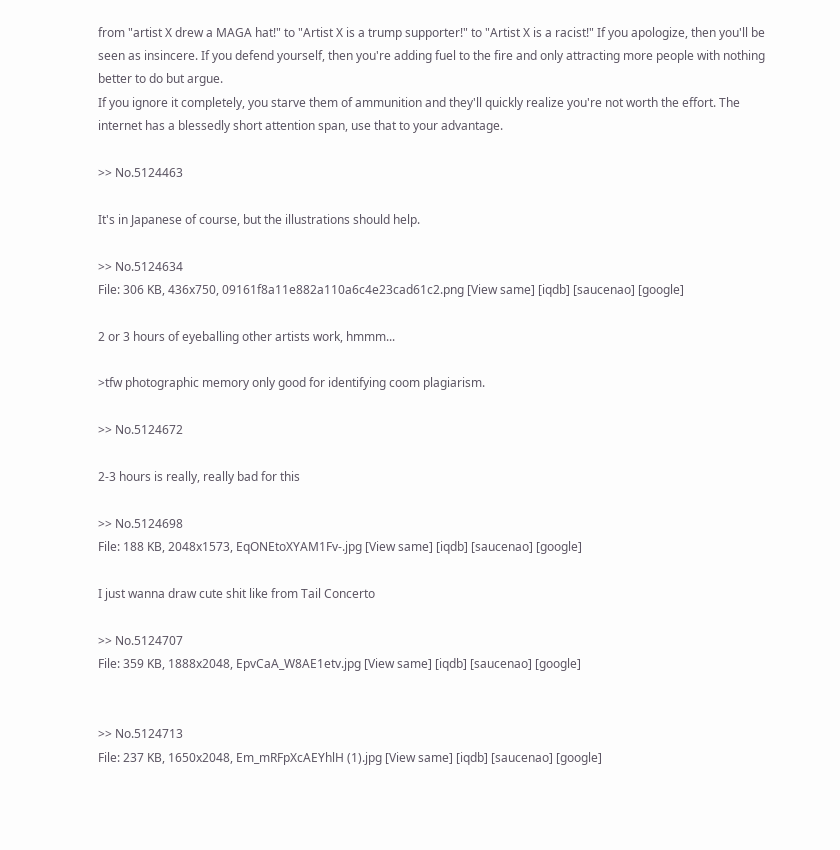from "artist X drew a MAGA hat!" to "Artist X is a trump supporter!" to "Artist X is a racist!" If you apologize, then you'll be seen as insincere. If you defend yourself, then you're adding fuel to the fire and only attracting more people with nothing better to do but argue.
If you ignore it completely, you starve them of ammunition and they'll quickly realize you're not worth the effort. The internet has a blessedly short attention span, use that to your advantage.

>> No.5124463

It's in Japanese of course, but the illustrations should help.

>> No.5124634
File: 306 KB, 436x750, 09161f8a11e882a110a6c4e23cad61c2.png [View same] [iqdb] [saucenao] [google]

2 or 3 hours of eyeballing other artists work, hmmm...

>tfw photographic memory only good for identifying coom plagiarism.

>> No.5124672

2-3 hours is really, really bad for this

>> No.5124698
File: 188 KB, 2048x1573, EqONEtoXYAM1Fv-.jpg [View same] [iqdb] [saucenao] [google]

I just wanna draw cute shit like from Tail Concerto

>> No.5124707
File: 359 KB, 1888x2048, EpvCaA_W8AE1etv.jpg [View same] [iqdb] [saucenao] [google]


>> No.5124713
File: 237 KB, 1650x2048, Em_mRFpXcAEYhlH (1).jpg [View same] [iqdb] [saucenao] [google]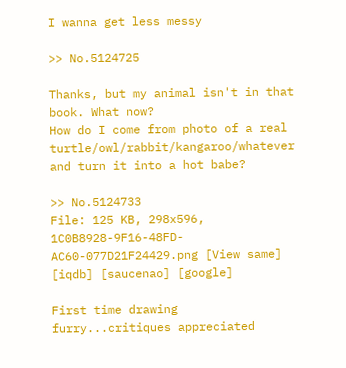I wanna get less messy

>> No.5124725

Thanks, but my animal isn't in that book. What now?
How do I come from photo of a real turtle/owl/rabbit/kangaroo/whatever and turn it into a hot babe?

>> No.5124733
File: 125 KB, 298x596, 1C0B8928-9F16-48FD-AC60-077D21F24429.png [View same] [iqdb] [saucenao] [google]

First time drawing furry...critiques appreciated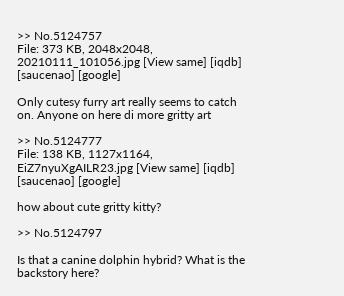>> No.5124757
File: 373 KB, 2048x2048, 20210111_101056.jpg [View same] [iqdb] [saucenao] [google]

Only cutesy furry art really seems to catch on. Anyone on here di more gritty art

>> No.5124777
File: 138 KB, 1127x1164, EiZ7nyuXgAILR23.jpg [View same] [iqdb] [saucenao] [google]

how about cute gritty kitty?

>> No.5124797

Is that a canine dolphin hybrid? What is the backstory here?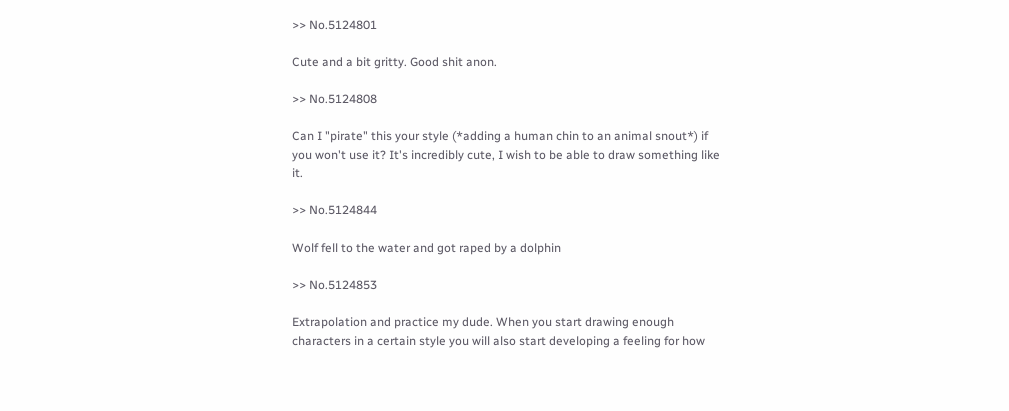>> No.5124801

Cute and a bit gritty. Good shit anon.

>> No.5124808

Can I "pirate" this your style (*adding a human chin to an animal snout*) if you won't use it? It's incredibly cute, I wish to be able to draw something like it.

>> No.5124844

Wolf fell to the water and got raped by a dolphin

>> No.5124853

Extrapolation and practice my dude. When you start drawing enough characters in a certain style you will also start developing a feeling for how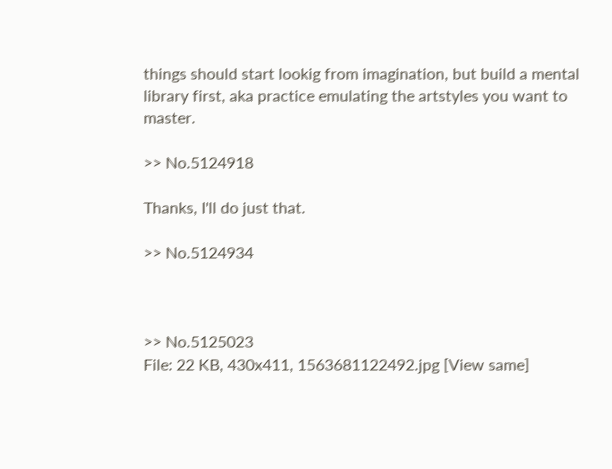things should start lookig from imagination, but build a mental library first, aka practice emulating the artstyles you want to master.

>> No.5124918

Thanks, I'll do just that.

>> No.5124934



>> No.5125023
File: 22 KB, 430x411, 1563681122492.jpg [View same]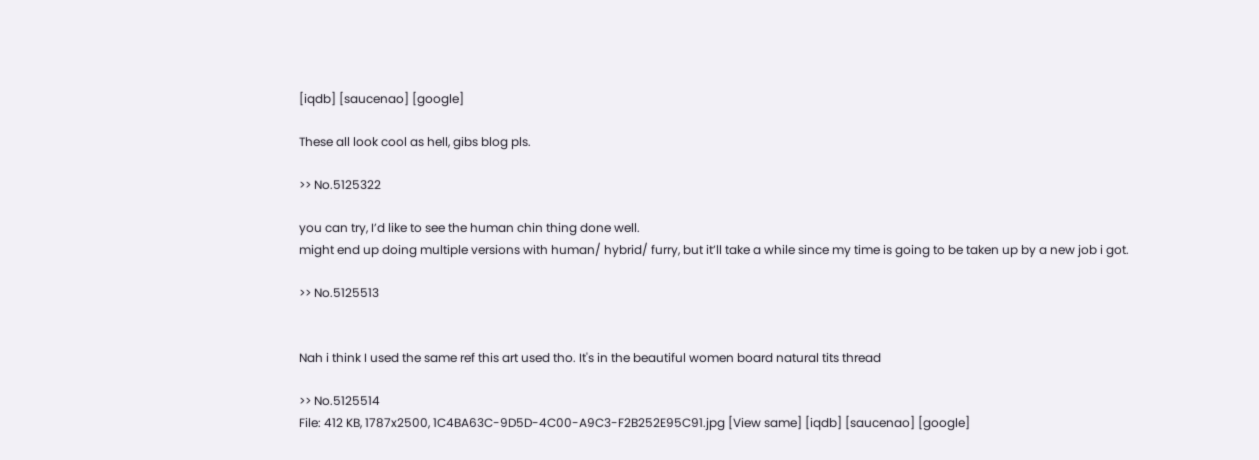[iqdb] [saucenao] [google]

These all look cool as hell, gibs blog pls.

>> No.5125322

you can try, I’d like to see the human chin thing done well.
might end up doing multiple versions with human/ hybrid/ furry, but it’ll take a while since my time is going to be taken up by a new job i got.

>> No.5125513


Nah i think I used the same ref this art used tho. It's in the beautiful women board natural tits thread

>> No.5125514
File: 412 KB, 1787x2500, 1C4BA63C-9D5D-4C00-A9C3-F2B252E95C91.jpg [View same] [iqdb] [saucenao] [google]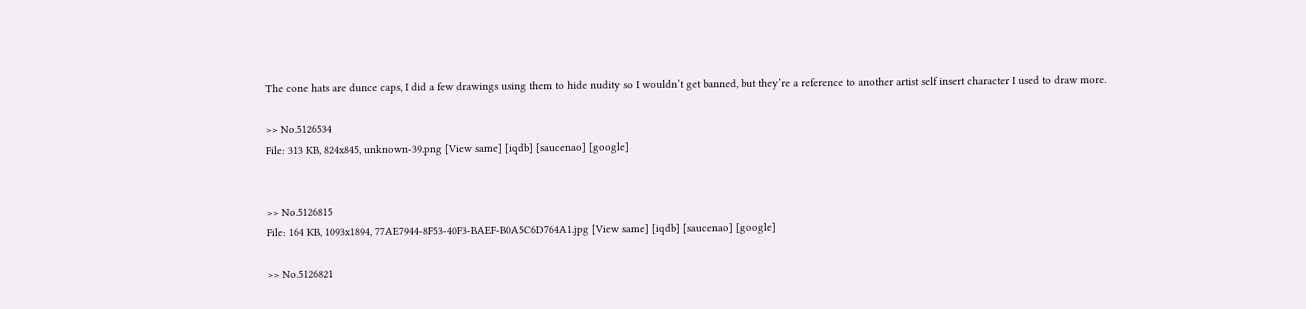The cone hats are dunce caps, I did a few drawings using them to hide nudity so I wouldn’t get banned, but they’re a reference to another artist self insert character I used to draw more.

>> No.5126534
File: 313 KB, 824x845, unknown-39.png [View same] [iqdb] [saucenao] [google]


>> No.5126815
File: 164 KB, 1093x1894, 77AE7944-8F53-40F3-BAEF-B0A5C6D764A1.jpg [View same] [iqdb] [saucenao] [google]

>> No.5126821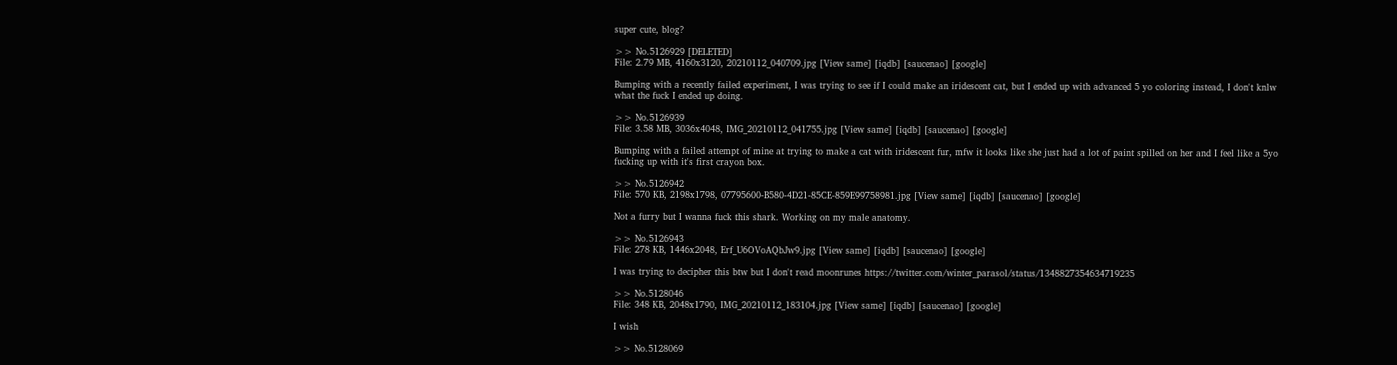super cute, blog?

>> No.5126929 [DELETED]
File: 2.79 MB, 4160x3120, 20210112_040709.jpg [View same] [iqdb] [saucenao] [google]

Bumping with a recently failed experiment, I was trying to see if I could make an iridescent cat, but I ended up with advanced 5 yo coloring instead, I don't knlw what the fuck I ended up doing.

>> No.5126939
File: 3.58 MB, 3036x4048, IMG_20210112_041755.jpg [View same] [iqdb] [saucenao] [google]

Bumping with a failed attempt of mine at trying to make a cat with iridescent fur, mfw it looks like she just had a lot of paint spilled on her and I feel like a 5yo fucking up with it's first crayon box.

>> No.5126942
File: 570 KB, 2198x1798, 07795600-B580-4D21-85CE-859E99758981.jpg [View same] [iqdb] [saucenao] [google]

Not a furry but I wanna fuck this shark. Working on my male anatomy.

>> No.5126943
File: 278 KB, 1446x2048, Erf_U6OVoAQbJw9.jpg [View same] [iqdb] [saucenao] [google]

I was trying to decipher this btw but I don't read moonrunes https://twitter.com/winter_parasol/status/1348827354634719235

>> No.5128046
File: 348 KB, 2048x1790, IMG_20210112_183104.jpg [View same] [iqdb] [saucenao] [google]

I wish

>> No.5128069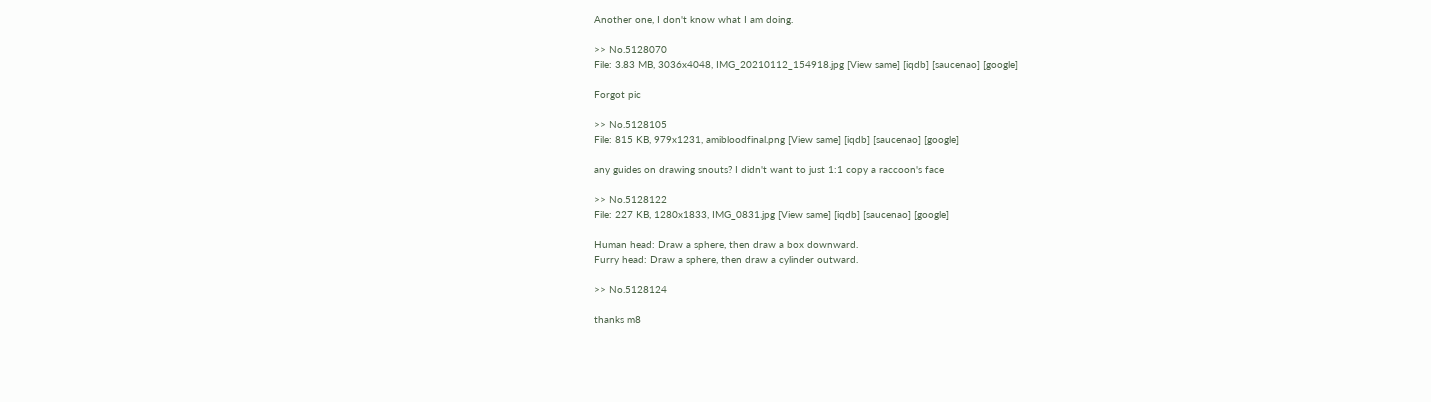Another one, I don't know what I am doing.

>> No.5128070
File: 3.83 MB, 3036x4048, IMG_20210112_154918.jpg [View same] [iqdb] [saucenao] [google]

Forgot pic

>> No.5128105
File: 815 KB, 979x1231, amibloodfinal.png [View same] [iqdb] [saucenao] [google]

any guides on drawing snouts? I didn't want to just 1:1 copy a raccoon's face

>> No.5128122
File: 227 KB, 1280x1833, IMG_0831.jpg [View same] [iqdb] [saucenao] [google]

Human head: Draw a sphere, then draw a box downward.
Furry head: Draw a sphere, then draw a cylinder outward.

>> No.5128124

thanks m8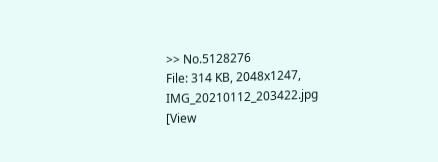>> No.5128276
File: 314 KB, 2048x1247, IMG_20210112_203422.jpg [View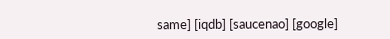same] [iqdb] [saucenao] [google]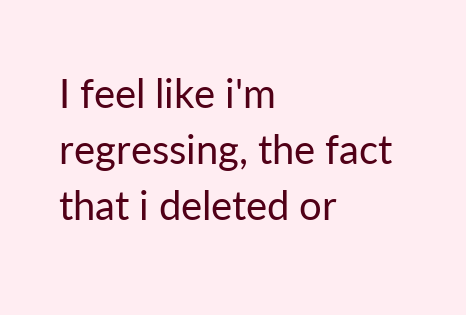I feel like i'm regressing, the fact that i deleted or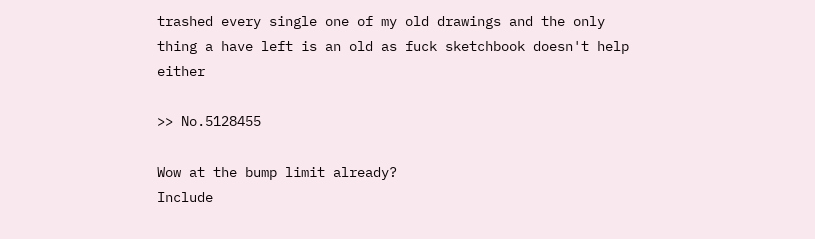trashed every single one of my old drawings and the only thing a have left is an old as fuck sketchbook doesn't help either

>> No.5128455

Wow at the bump limit already?
Include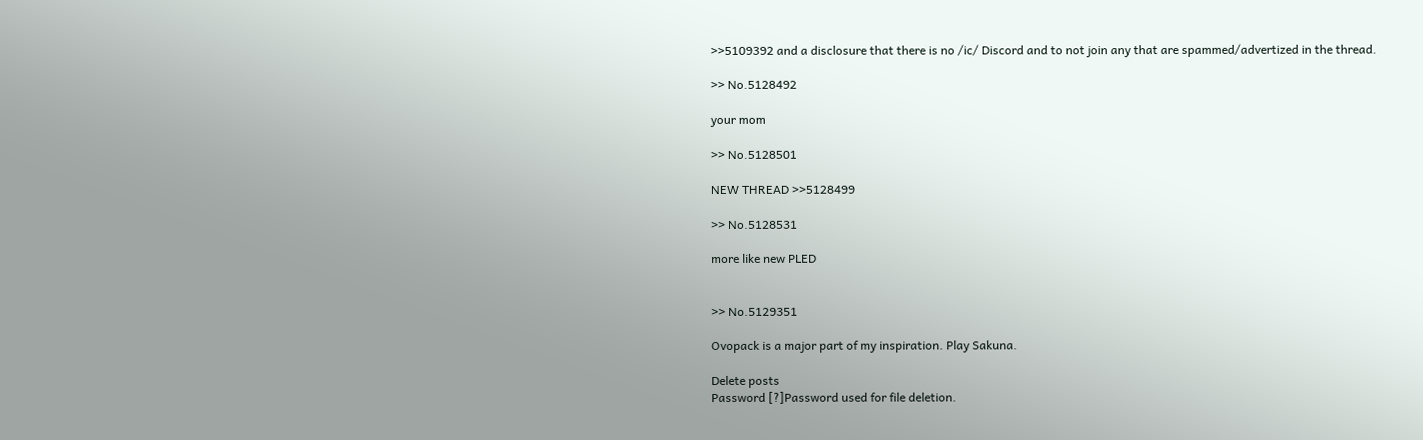>>5109392 and a disclosure that there is no /ic/ Discord and to not join any that are spammed/advertized in the thread.

>> No.5128492

your mom

>> No.5128501

NEW THREAD >>5128499

>> No.5128531

more like new PLED


>> No.5129351

Ovopack is a major part of my inspiration. Play Sakuna.

Delete posts
Password [?]Password used for file deletion.